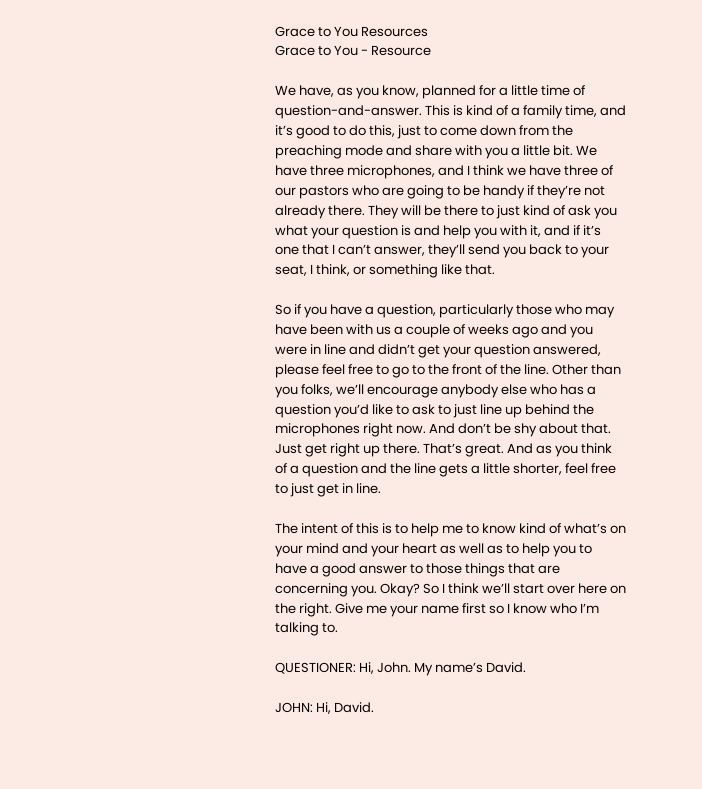Grace to You Resources
Grace to You - Resource

We have, as you know, planned for a little time of question-and-answer. This is kind of a family time, and it’s good to do this, just to come down from the preaching mode and share with you a little bit. We have three microphones, and I think we have three of our pastors who are going to be handy if they’re not already there. They will be there to just kind of ask you what your question is and help you with it, and if it’s one that I can’t answer, they’ll send you back to your seat, I think, or something like that.

So if you have a question, particularly those who may have been with us a couple of weeks ago and you were in line and didn’t get your question answered, please feel free to go to the front of the line. Other than you folks, we’ll encourage anybody else who has a question you’d like to ask to just line up behind the microphones right now. And don’t be shy about that. Just get right up there. That’s great. And as you think of a question and the line gets a little shorter, feel free to just get in line.

The intent of this is to help me to know kind of what’s on your mind and your heart as well as to help you to have a good answer to those things that are concerning you. Okay? So I think we’ll start over here on the right. Give me your name first so I know who I’m talking to.

QUESTIONER: Hi, John. My name’s David.

JOHN: Hi, David.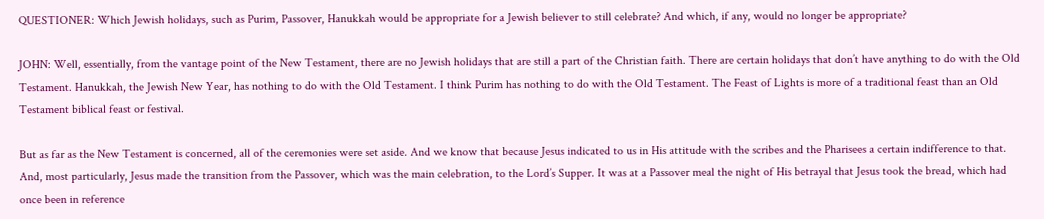QUESTIONER: Which Jewish holidays, such as Purim, Passover, Hanukkah would be appropriate for a Jewish believer to still celebrate? And which, if any, would no longer be appropriate?

JOHN: Well, essentially, from the vantage point of the New Testament, there are no Jewish holidays that are still a part of the Christian faith. There are certain holidays that don’t have anything to do with the Old Testament. Hanukkah, the Jewish New Year, has nothing to do with the Old Testament. I think Purim has nothing to do with the Old Testament. The Feast of Lights is more of a traditional feast than an Old Testament biblical feast or festival.

But as far as the New Testament is concerned, all of the ceremonies were set aside. And we know that because Jesus indicated to us in His attitude with the scribes and the Pharisees a certain indifference to that. And, most particularly, Jesus made the transition from the Passover, which was the main celebration, to the Lord’s Supper. It was at a Passover meal the night of His betrayal that Jesus took the bread, which had once been in reference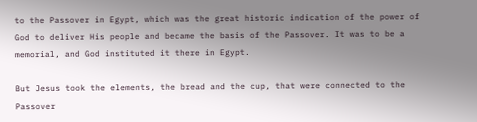to the Passover in Egypt, which was the great historic indication of the power of God to deliver His people and became the basis of the Passover. It was to be a memorial, and God instituted it there in Egypt.

But Jesus took the elements, the bread and the cup, that were connected to the Passover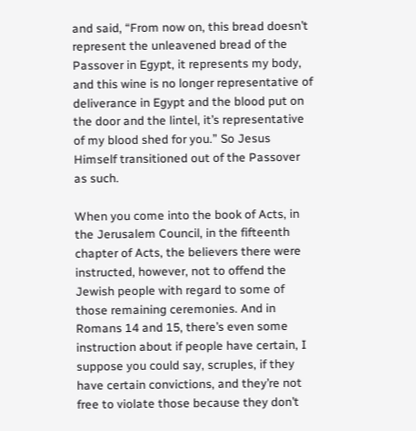and said, “From now on, this bread doesn’t represent the unleavened bread of the Passover in Egypt, it represents my body, and this wine is no longer representative of deliverance in Egypt and the blood put on the door and the lintel, it’s representative of my blood shed for you.” So Jesus Himself transitioned out of the Passover as such.

When you come into the book of Acts, in the Jerusalem Council, in the fifteenth chapter of Acts, the believers there were instructed, however, not to offend the Jewish people with regard to some of those remaining ceremonies. And in Romans 14 and 15, there’s even some instruction about if people have certain, I suppose you could say, scruples, if they have certain convictions, and they’re not free to violate those because they don’t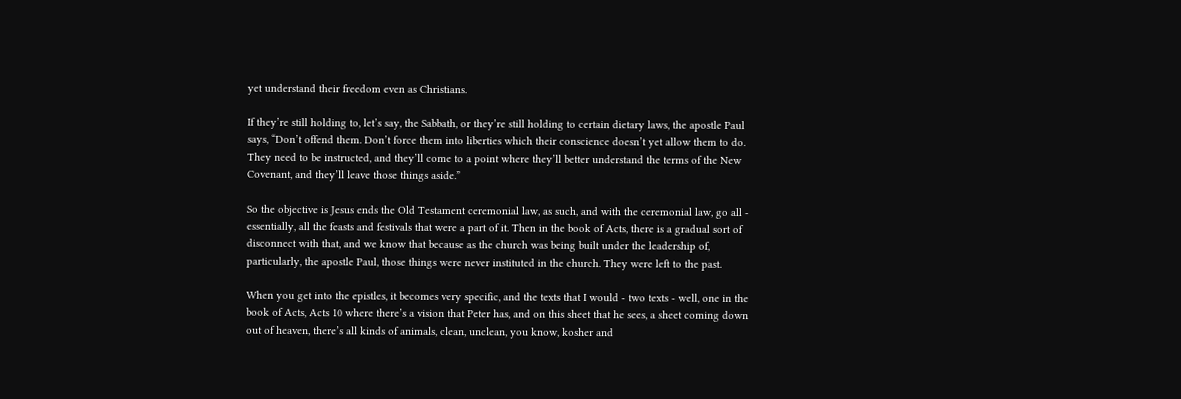yet understand their freedom even as Christians.

If they’re still holding to, let’s say, the Sabbath, or they’re still holding to certain dietary laws, the apostle Paul says, “Don’t offend them. Don’t force them into liberties which their conscience doesn’t yet allow them to do. They need to be instructed, and they’ll come to a point where they’ll better understand the terms of the New Covenant, and they’ll leave those things aside.”

So the objective is Jesus ends the Old Testament ceremonial law, as such, and with the ceremonial law, go all - essentially, all the feasts and festivals that were a part of it. Then in the book of Acts, there is a gradual sort of disconnect with that, and we know that because as the church was being built under the leadership of, particularly, the apostle Paul, those things were never instituted in the church. They were left to the past.

When you get into the epistles, it becomes very specific, and the texts that I would - two texts - well, one in the book of Acts, Acts 10 where there’s a vision that Peter has, and on this sheet that he sees, a sheet coming down out of heaven, there’s all kinds of animals, clean, unclean, you know, kosher and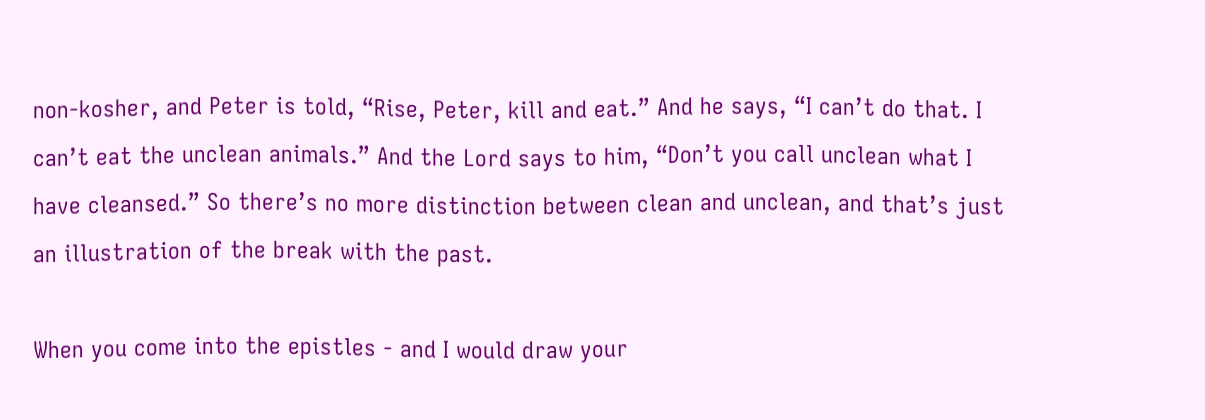non-kosher, and Peter is told, “Rise, Peter, kill and eat.” And he says, “I can’t do that. I can’t eat the unclean animals.” And the Lord says to him, “Don’t you call unclean what I have cleansed.” So there’s no more distinction between clean and unclean, and that’s just an illustration of the break with the past.

When you come into the epistles - and I would draw your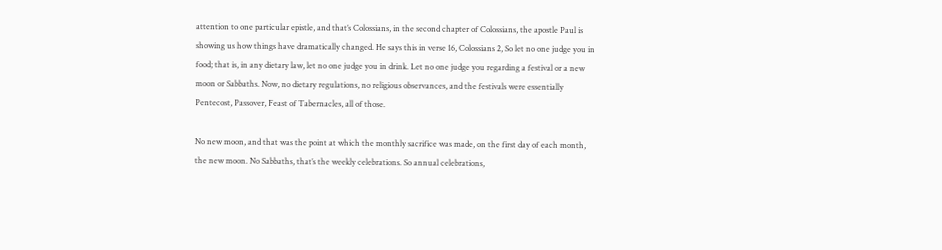attention to one particular epistle, and that’s Colossians, in the second chapter of Colossians, the apostle Paul is showing us how things have dramatically changed. He says this in verse 16, Colossians 2, So let no one judge you in food; that is, in any dietary law, let no one judge you in drink. Let no one judge you regarding a festival or a new moon or Sabbaths. Now, no dietary regulations, no religious observances, and the festivals were essentially Pentecost, Passover, Feast of Tabernacles, all of those.

No new moon, and that was the point at which the monthly sacrifice was made, on the first day of each month, the new moon. No Sabbaths, that’s the weekly celebrations. So annual celebrations,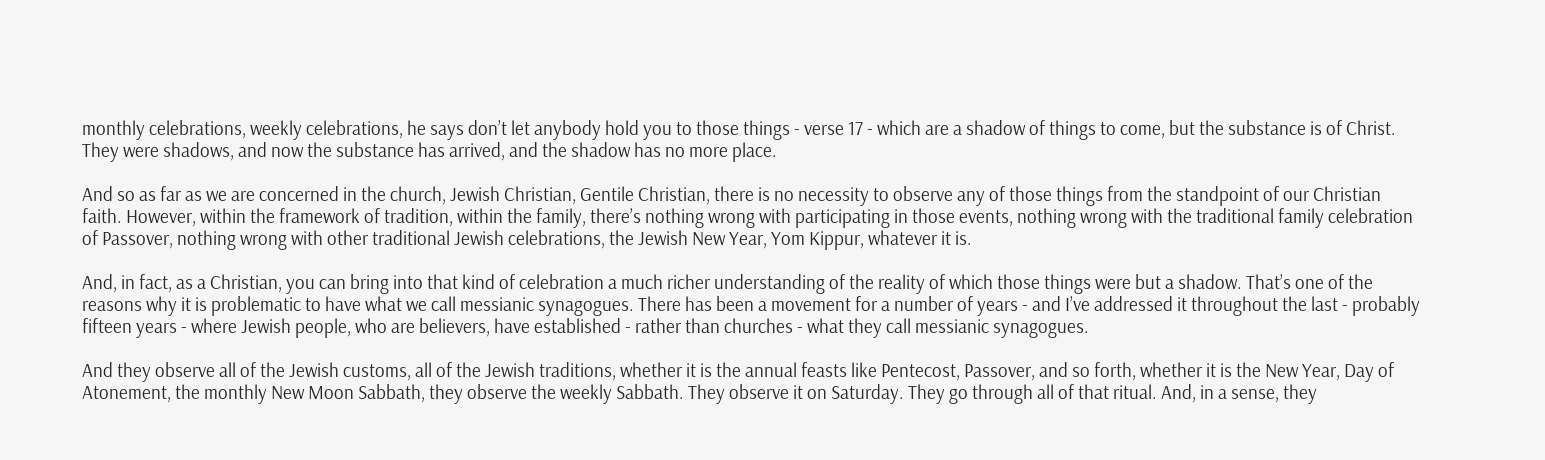monthly celebrations, weekly celebrations, he says don’t let anybody hold you to those things - verse 17 - which are a shadow of things to come, but the substance is of Christ. They were shadows, and now the substance has arrived, and the shadow has no more place.

And so as far as we are concerned in the church, Jewish Christian, Gentile Christian, there is no necessity to observe any of those things from the standpoint of our Christian faith. However, within the framework of tradition, within the family, there’s nothing wrong with participating in those events, nothing wrong with the traditional family celebration of Passover, nothing wrong with other traditional Jewish celebrations, the Jewish New Year, Yom Kippur, whatever it is.

And, in fact, as a Christian, you can bring into that kind of celebration a much richer understanding of the reality of which those things were but a shadow. That’s one of the reasons why it is problematic to have what we call messianic synagogues. There has been a movement for a number of years - and I’ve addressed it throughout the last - probably fifteen years - where Jewish people, who are believers, have established - rather than churches - what they call messianic synagogues.

And they observe all of the Jewish customs, all of the Jewish traditions, whether it is the annual feasts like Pentecost, Passover, and so forth, whether it is the New Year, Day of Atonement, the monthly New Moon Sabbath, they observe the weekly Sabbath. They observe it on Saturday. They go through all of that ritual. And, in a sense, they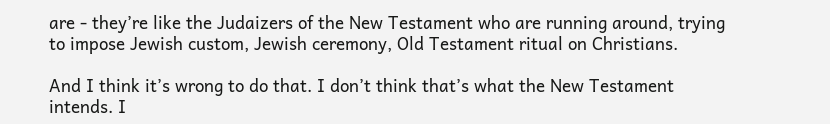are - they’re like the Judaizers of the New Testament who are running around, trying to impose Jewish custom, Jewish ceremony, Old Testament ritual on Christians.

And I think it’s wrong to do that. I don’t think that’s what the New Testament intends. I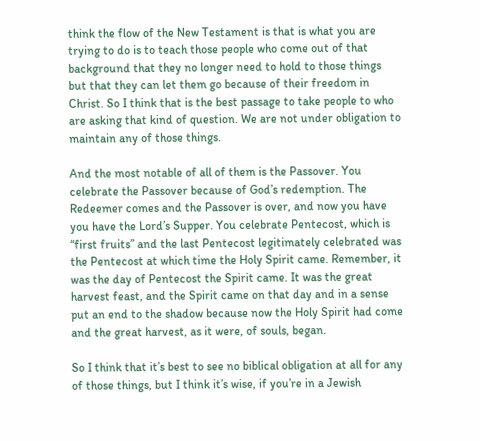think the flow of the New Testament is that is what you are trying to do is to teach those people who come out of that background that they no longer need to hold to those things but that they can let them go because of their freedom in Christ. So I think that is the best passage to take people to who are asking that kind of question. We are not under obligation to maintain any of those things.

And the most notable of all of them is the Passover. You celebrate the Passover because of God’s redemption. The Redeemer comes and the Passover is over, and now you have you have the Lord’s Supper. You celebrate Pentecost, which is “first fruits” and the last Pentecost legitimately celebrated was the Pentecost at which time the Holy Spirit came. Remember, it was the day of Pentecost the Spirit came. It was the great harvest feast, and the Spirit came on that day and in a sense put an end to the shadow because now the Holy Spirit had come and the great harvest, as it were, of souls, began.

So I think that it’s best to see no biblical obligation at all for any of those things, but I think it’s wise, if you’re in a Jewish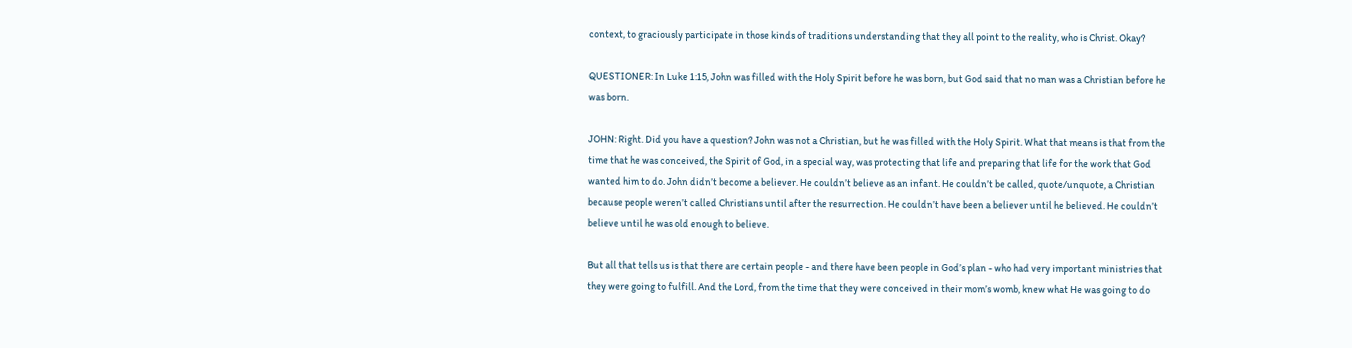context, to graciously participate in those kinds of traditions understanding that they all point to the reality, who is Christ. Okay?

QUESTIONER: In Luke 1:15, John was filled with the Holy Spirit before he was born, but God said that no man was a Christian before he was born.

JOHN: Right. Did you have a question? John was not a Christian, but he was filled with the Holy Spirit. What that means is that from the time that he was conceived, the Spirit of God, in a special way, was protecting that life and preparing that life for the work that God wanted him to do. John didn’t become a believer. He couldn’t believe as an infant. He couldn’t be called, quote/unquote, a Christian because people weren’t called Christians until after the resurrection. He couldn’t have been a believer until he believed. He couldn’t believe until he was old enough to believe.

But all that tells us is that there are certain people - and there have been people in God’s plan - who had very important ministries that they were going to fulfill. And the Lord, from the time that they were conceived in their mom’s womb, knew what He was going to do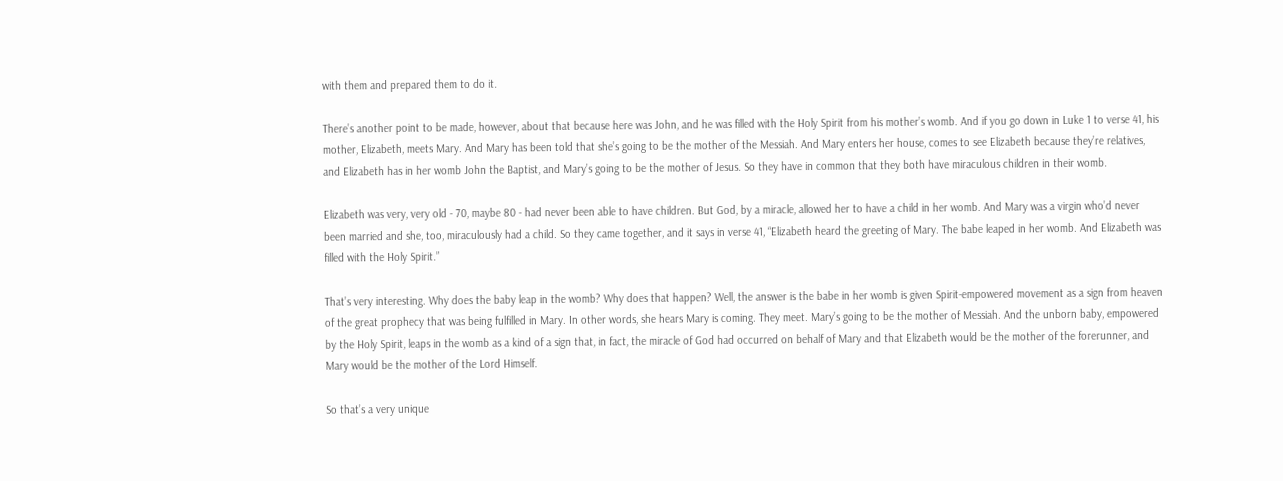with them and prepared them to do it.

There’s another point to be made, however, about that because here was John, and he was filled with the Holy Spirit from his mother’s womb. And if you go down in Luke 1 to verse 41, his mother, Elizabeth, meets Mary. And Mary has been told that she’s going to be the mother of the Messiah. And Mary enters her house, comes to see Elizabeth because they’re relatives, and Elizabeth has in her womb John the Baptist, and Mary’s going to be the mother of Jesus. So they have in common that they both have miraculous children in their womb.

Elizabeth was very, very old - 70, maybe 80 - had never been able to have children. But God, by a miracle, allowed her to have a child in her womb. And Mary was a virgin who’d never been married and she, too, miraculously had a child. So they came together, and it says in verse 41, “Elizabeth heard the greeting of Mary. The babe leaped in her womb. And Elizabeth was filled with the Holy Spirit.”

That’s very interesting. Why does the baby leap in the womb? Why does that happen? Well, the answer is the babe in her womb is given Spirit-empowered movement as a sign from heaven of the great prophecy that was being fulfilled in Mary. In other words, she hears Mary is coming. They meet. Mary’s going to be the mother of Messiah. And the unborn baby, empowered by the Holy Spirit, leaps in the womb as a kind of a sign that, in fact, the miracle of God had occurred on behalf of Mary and that Elizabeth would be the mother of the forerunner, and Mary would be the mother of the Lord Himself.

So that’s a very unique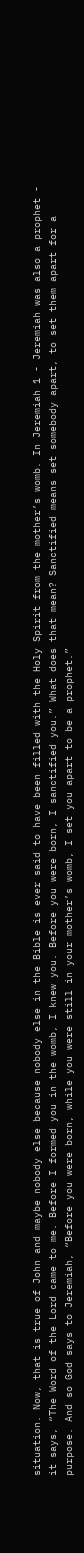situation. Now, that is true of John and maybe nobody else because nobody else in the Bible is ever said to have been filled with the Holy Spirit from the mother’s womb. In Jeremiah 1 - Jeremiah was also a prophet - it says, “The Word of the Lord came to me. Before I formed you in the womb, I knew you. Before you were born, I sanctified you.” What does that mean? Sanctified means set somebody apart, to set them apart for a purpose. And so God says to Jeremiah, “Before you were born, while you were still in your mother’s womb, I set you apart to be a prophet.”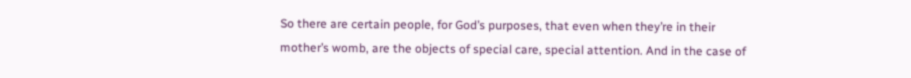So there are certain people, for God’s purposes, that even when they’re in their mother’s womb, are the objects of special care, special attention. And in the case of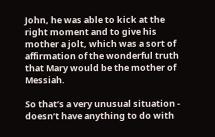John, he was able to kick at the right moment and to give his mother a jolt, which was a sort of affirmation of the wonderful truth that Mary would be the mother of Messiah.

So that’s a very unusual situation - doesn’t have anything to do with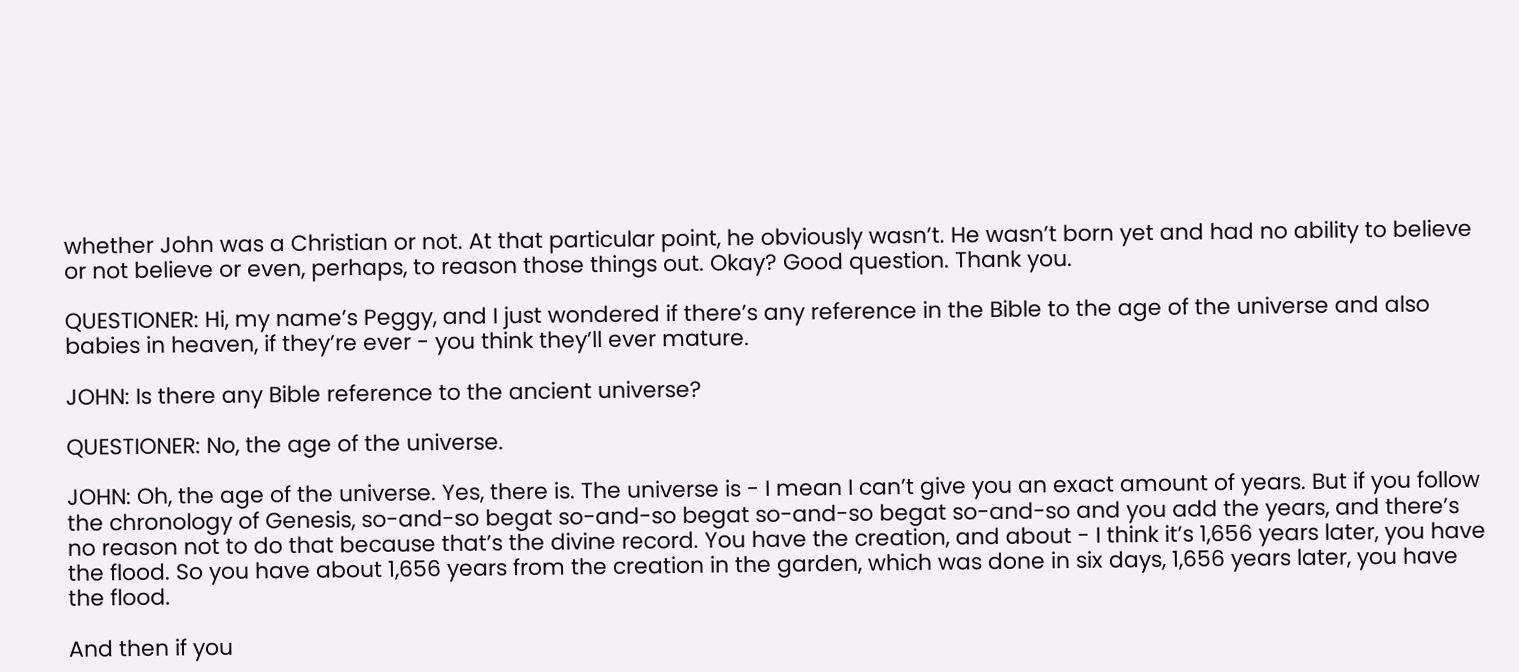whether John was a Christian or not. At that particular point, he obviously wasn’t. He wasn’t born yet and had no ability to believe or not believe or even, perhaps, to reason those things out. Okay? Good question. Thank you.

QUESTIONER: Hi, my name’s Peggy, and I just wondered if there’s any reference in the Bible to the age of the universe and also babies in heaven, if they’re ever - you think they’ll ever mature.

JOHN: Is there any Bible reference to the ancient universe?

QUESTIONER: No, the age of the universe.

JOHN: Oh, the age of the universe. Yes, there is. The universe is - I mean I can’t give you an exact amount of years. But if you follow the chronology of Genesis, so-and-so begat so-and-so begat so-and-so begat so-and-so and you add the years, and there’s no reason not to do that because that’s the divine record. You have the creation, and about - I think it’s 1,656 years later, you have the flood. So you have about 1,656 years from the creation in the garden, which was done in six days, 1,656 years later, you have the flood.

And then if you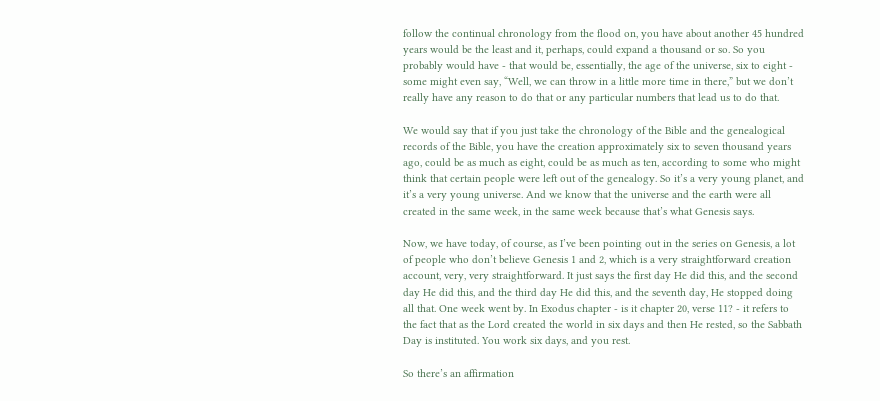follow the continual chronology from the flood on, you have about another 45 hundred years would be the least and it, perhaps, could expand a thousand or so. So you probably would have - that would be, essentially, the age of the universe, six to eight - some might even say, “Well, we can throw in a little more time in there,” but we don’t really have any reason to do that or any particular numbers that lead us to do that.

We would say that if you just take the chronology of the Bible and the genealogical records of the Bible, you have the creation approximately six to seven thousand years ago, could be as much as eight, could be as much as ten, according to some who might think that certain people were left out of the genealogy. So it’s a very young planet, and it’s a very young universe. And we know that the universe and the earth were all created in the same week, in the same week because that’s what Genesis says.

Now, we have today, of course, as I’ve been pointing out in the series on Genesis, a lot of people who don’t believe Genesis 1 and 2, which is a very straightforward creation account, very, very straightforward. It just says the first day He did this, and the second day He did this, and the third day He did this, and the seventh day, He stopped doing all that. One week went by. In Exodus chapter - is it chapter 20, verse 11? - it refers to the fact that as the Lord created the world in six days and then He rested, so the Sabbath Day is instituted. You work six days, and you rest.

So there’s an affirmation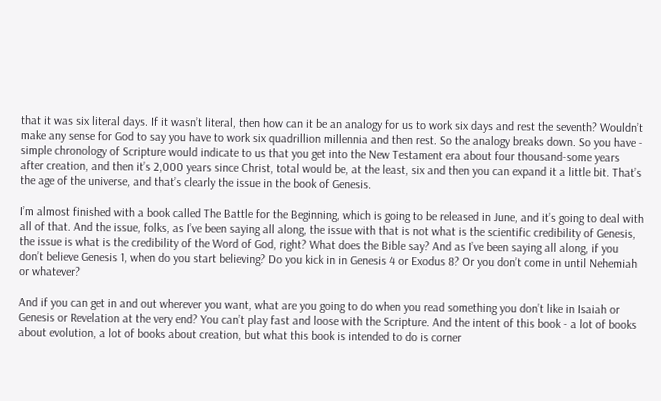that it was six literal days. If it wasn’t literal, then how can it be an analogy for us to work six days and rest the seventh? Wouldn’t make any sense for God to say you have to work six quadrillion millennia and then rest. So the analogy breaks down. So you have - simple chronology of Scripture would indicate to us that you get into the New Testament era about four thousand-some years after creation, and then it’s 2,000 years since Christ, total would be, at the least, six and then you can expand it a little bit. That’s the age of the universe, and that’s clearly the issue in the book of Genesis.

I’m almost finished with a book called The Battle for the Beginning, which is going to be released in June, and it’s going to deal with all of that. And the issue, folks, as I’ve been saying all along, the issue with that is not what is the scientific credibility of Genesis, the issue is what is the credibility of the Word of God, right? What does the Bible say? And as I’ve been saying all along, if you don’t believe Genesis 1, when do you start believing? Do you kick in in Genesis 4 or Exodus 8? Or you don’t come in until Nehemiah or whatever?

And if you can get in and out wherever you want, what are you going to do when you read something you don’t like in Isaiah or Genesis or Revelation at the very end? You can’t play fast and loose with the Scripture. And the intent of this book - a lot of books about evolution, a lot of books about creation, but what this book is intended to do is corner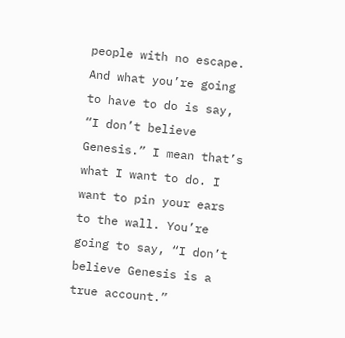people with no escape. And what you’re going to have to do is say, “I don’t believe Genesis.” I mean that’s what I want to do. I want to pin your ears to the wall. You’re going to say, “I don’t believe Genesis is a true account.”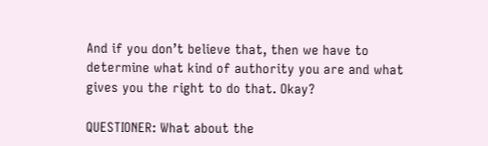And if you don’t believe that, then we have to determine what kind of authority you are and what gives you the right to do that. Okay?

QUESTIONER: What about the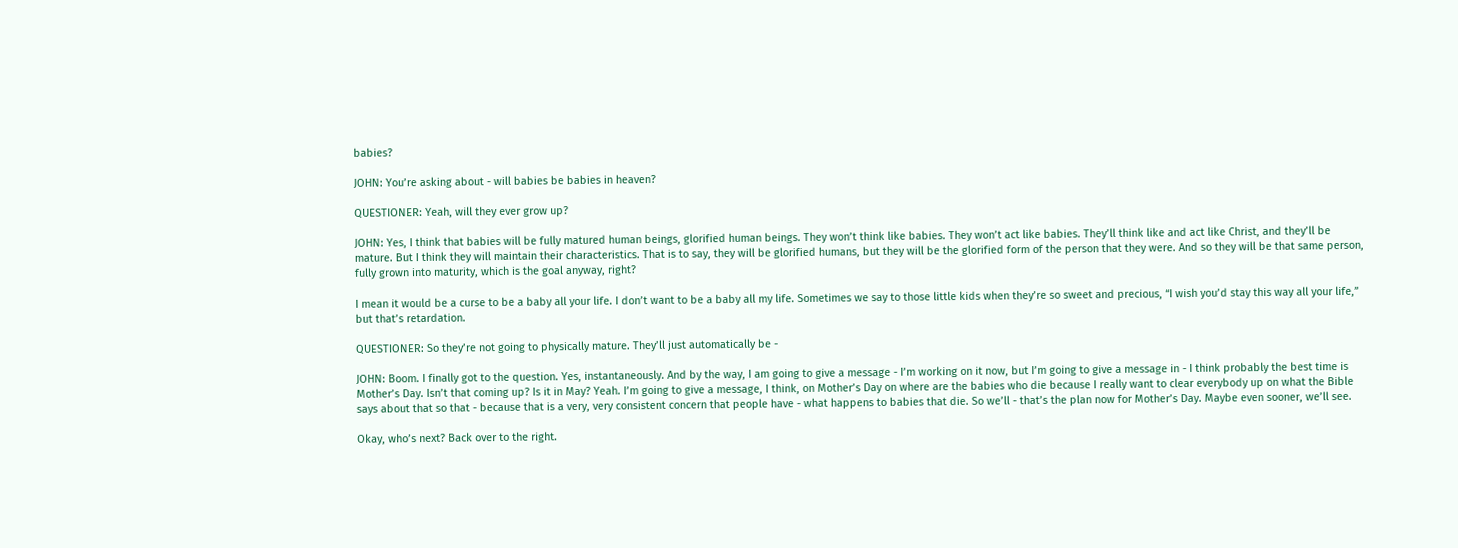babies?

JOHN: You’re asking about - will babies be babies in heaven?

QUESTIONER: Yeah, will they ever grow up?

JOHN: Yes, I think that babies will be fully matured human beings, glorified human beings. They won’t think like babies. They won’t act like babies. They’ll think like and act like Christ, and they’ll be mature. But I think they will maintain their characteristics. That is to say, they will be glorified humans, but they will be the glorified form of the person that they were. And so they will be that same person, fully grown into maturity, which is the goal anyway, right?

I mean it would be a curse to be a baby all your life. I don’t want to be a baby all my life. Sometimes we say to those little kids when they’re so sweet and precious, “I wish you’d stay this way all your life,” but that’s retardation.

QUESTIONER: So they’re not going to physically mature. They’ll just automatically be -

JOHN: Boom. I finally got to the question. Yes, instantaneously. And by the way, I am going to give a message - I’m working on it now, but I’m going to give a message in - I think probably the best time is Mother’s Day. Isn’t that coming up? Is it in May? Yeah. I’m going to give a message, I think, on Mother’s Day on where are the babies who die because I really want to clear everybody up on what the Bible says about that so that - because that is a very, very consistent concern that people have - what happens to babies that die. So we’ll - that’s the plan now for Mother’s Day. Maybe even sooner, we’ll see.

Okay, who’s next? Back over to the right.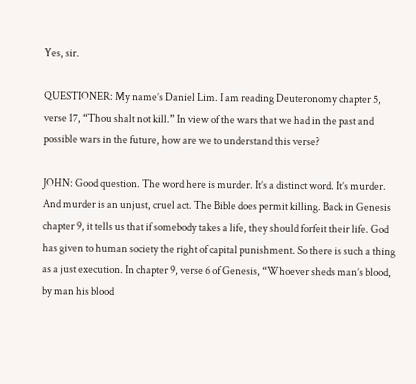Yes, sir.

QUESTIONER: My name’s Daniel Lim. I am reading Deuteronomy chapter 5, verse 17, “Thou shalt not kill.” In view of the wars that we had in the past and possible wars in the future, how are we to understand this verse?

JOHN: Good question. The word here is murder. It’s a distinct word. It’s murder. And murder is an unjust, cruel act. The Bible does permit killing. Back in Genesis chapter 9, it tells us that if somebody takes a life, they should forfeit their life. God has given to human society the right of capital punishment. So there is such a thing as a just execution. In chapter 9, verse 6 of Genesis, “Whoever sheds man’s blood, by man his blood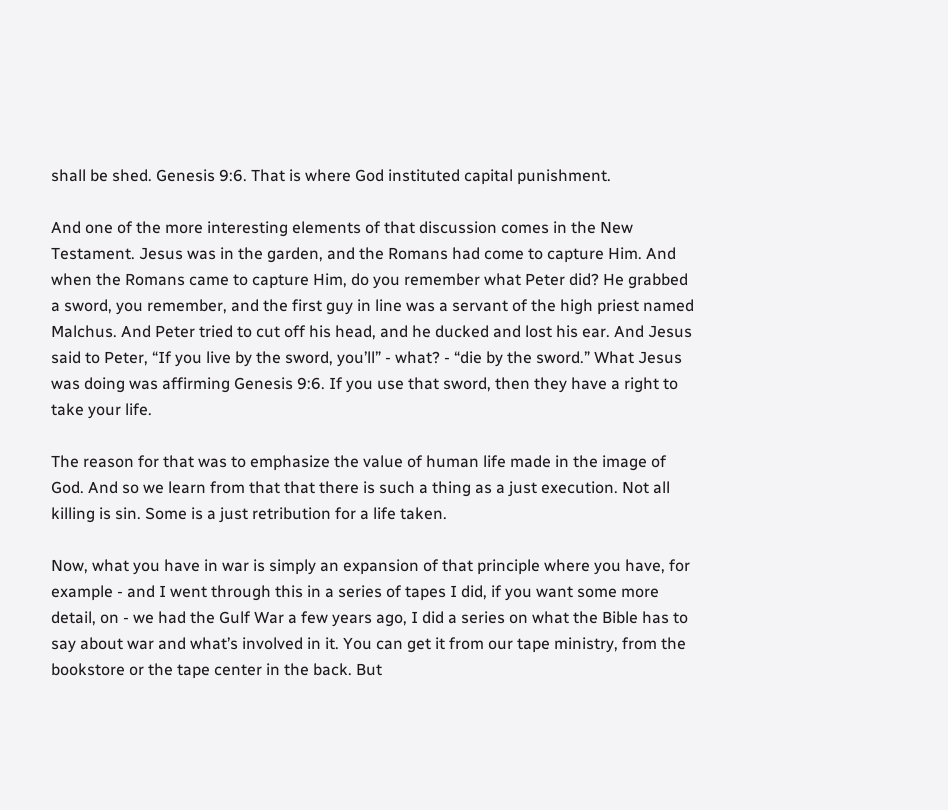shall be shed. Genesis 9:6. That is where God instituted capital punishment.

And one of the more interesting elements of that discussion comes in the New Testament. Jesus was in the garden, and the Romans had come to capture Him. And when the Romans came to capture Him, do you remember what Peter did? He grabbed a sword, you remember, and the first guy in line was a servant of the high priest named Malchus. And Peter tried to cut off his head, and he ducked and lost his ear. And Jesus said to Peter, “If you live by the sword, you’ll” - what? - “die by the sword.” What Jesus was doing was affirming Genesis 9:6. If you use that sword, then they have a right to take your life.

The reason for that was to emphasize the value of human life made in the image of God. And so we learn from that that there is such a thing as a just execution. Not all killing is sin. Some is a just retribution for a life taken.

Now, what you have in war is simply an expansion of that principle where you have, for example - and I went through this in a series of tapes I did, if you want some more detail, on - we had the Gulf War a few years ago, I did a series on what the Bible has to say about war and what’s involved in it. You can get it from our tape ministry, from the bookstore or the tape center in the back. But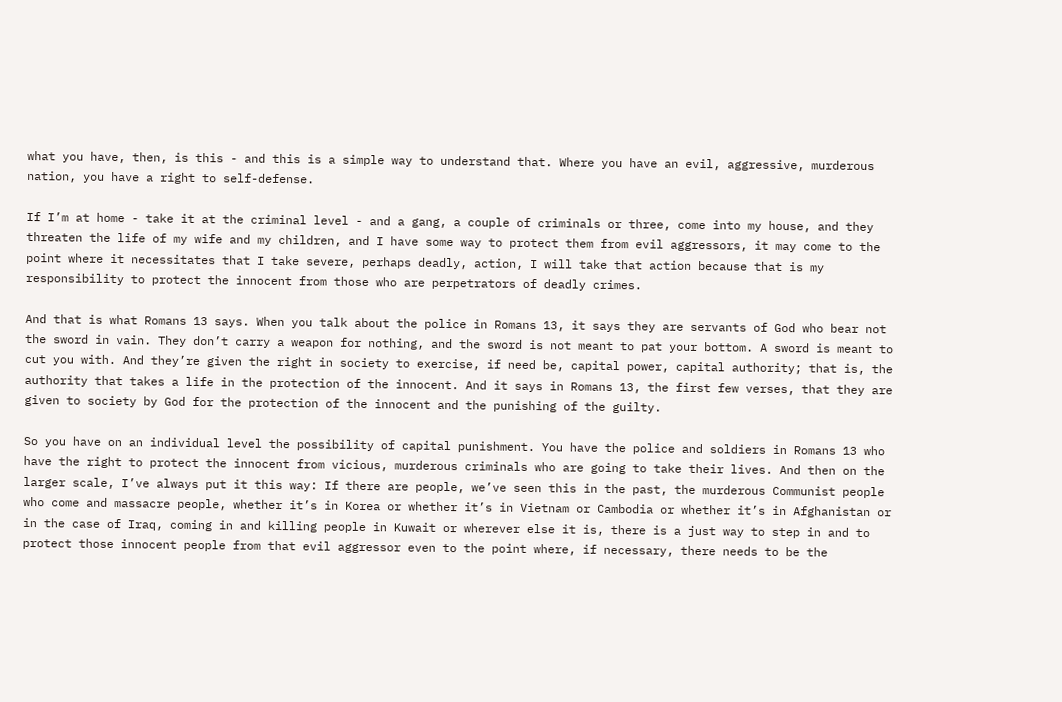what you have, then, is this - and this is a simple way to understand that. Where you have an evil, aggressive, murderous nation, you have a right to self-defense.

If I’m at home - take it at the criminal level - and a gang, a couple of criminals or three, come into my house, and they threaten the life of my wife and my children, and I have some way to protect them from evil aggressors, it may come to the point where it necessitates that I take severe, perhaps deadly, action, I will take that action because that is my responsibility to protect the innocent from those who are perpetrators of deadly crimes.

And that is what Romans 13 says. When you talk about the police in Romans 13, it says they are servants of God who bear not the sword in vain. They don’t carry a weapon for nothing, and the sword is not meant to pat your bottom. A sword is meant to cut you with. And they’re given the right in society to exercise, if need be, capital power, capital authority; that is, the authority that takes a life in the protection of the innocent. And it says in Romans 13, the first few verses, that they are given to society by God for the protection of the innocent and the punishing of the guilty.

So you have on an individual level the possibility of capital punishment. You have the police and soldiers in Romans 13 who have the right to protect the innocent from vicious, murderous criminals who are going to take their lives. And then on the larger scale, I’ve always put it this way: If there are people, we’ve seen this in the past, the murderous Communist people who come and massacre people, whether it’s in Korea or whether it’s in Vietnam or Cambodia or whether it’s in Afghanistan or in the case of Iraq, coming in and killing people in Kuwait or wherever else it is, there is a just way to step in and to protect those innocent people from that evil aggressor even to the point where, if necessary, there needs to be the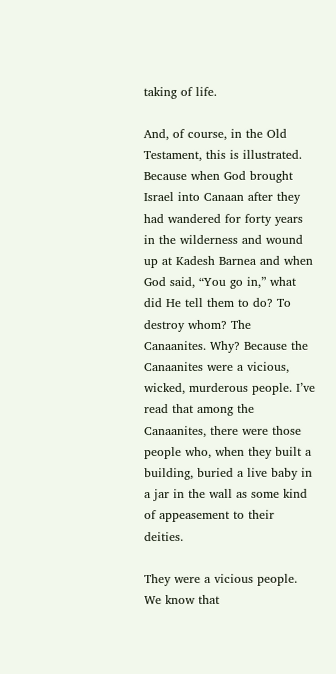taking of life.

And, of course, in the Old Testament, this is illustrated. Because when God brought Israel into Canaan after they had wandered for forty years in the wilderness and wound up at Kadesh Barnea and when God said, “You go in,” what did He tell them to do? To destroy whom? The Canaanites. Why? Because the Canaanites were a vicious, wicked, murderous people. I’ve read that among the Canaanites, there were those people who, when they built a building, buried a live baby in a jar in the wall as some kind of appeasement to their deities.

They were a vicious people. We know that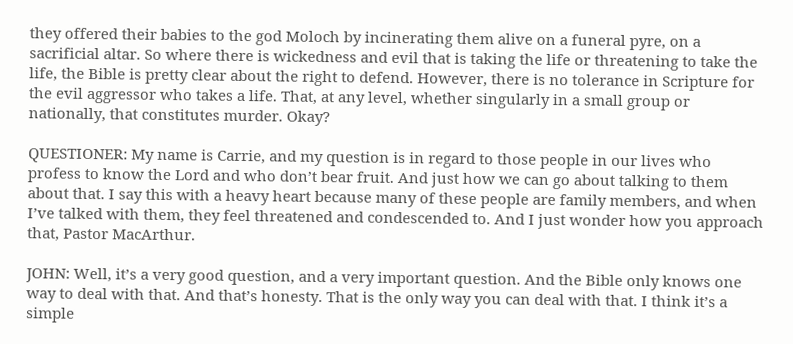they offered their babies to the god Moloch by incinerating them alive on a funeral pyre, on a sacrificial altar. So where there is wickedness and evil that is taking the life or threatening to take the life, the Bible is pretty clear about the right to defend. However, there is no tolerance in Scripture for the evil aggressor who takes a life. That, at any level, whether singularly in a small group or nationally, that constitutes murder. Okay?

QUESTIONER: My name is Carrie, and my question is in regard to those people in our lives who profess to know the Lord and who don’t bear fruit. And just how we can go about talking to them about that. I say this with a heavy heart because many of these people are family members, and when I’ve talked with them, they feel threatened and condescended to. And I just wonder how you approach that, Pastor MacArthur.

JOHN: Well, it’s a very good question, and a very important question. And the Bible only knows one way to deal with that. And that’s honesty. That is the only way you can deal with that. I think it’s a simple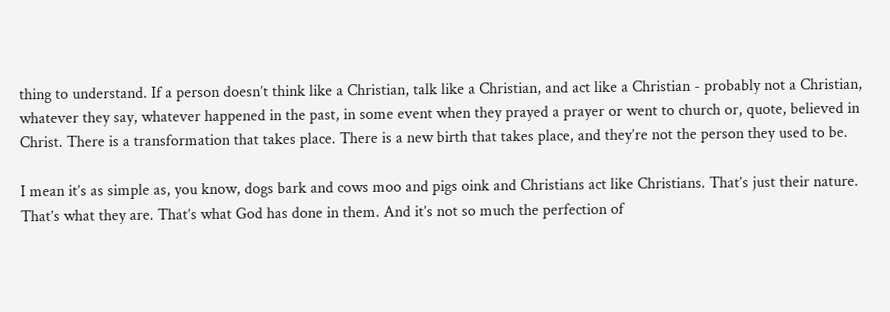thing to understand. If a person doesn’t think like a Christian, talk like a Christian, and act like a Christian - probably not a Christian, whatever they say, whatever happened in the past, in some event when they prayed a prayer or went to church or, quote, believed in Christ. There is a transformation that takes place. There is a new birth that takes place, and they’re not the person they used to be.

I mean it’s as simple as, you know, dogs bark and cows moo and pigs oink and Christians act like Christians. That’s just their nature. That’s what they are. That’s what God has done in them. And it’s not so much the perfection of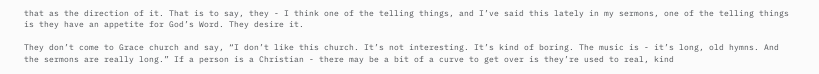that as the direction of it. That is to say, they - I think one of the telling things, and I’ve said this lately in my sermons, one of the telling things is they have an appetite for God’s Word. They desire it.

They don’t come to Grace church and say, “I don’t like this church. It’s not interesting. It’s kind of boring. The music is - it’s long, old hymns. And the sermons are really long.” If a person is a Christian - there may be a bit of a curve to get over is they’re used to real, kind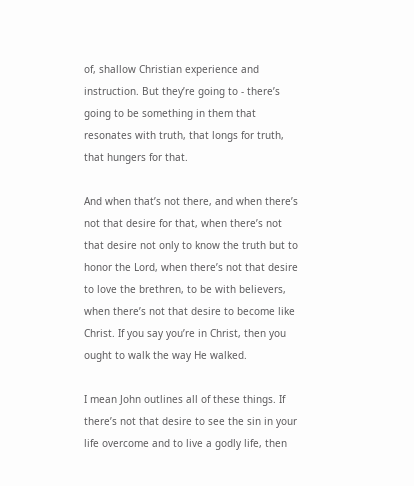of, shallow Christian experience and instruction. But they’re going to - there’s going to be something in them that resonates with truth, that longs for truth, that hungers for that.

And when that’s not there, and when there’s not that desire for that, when there’s not that desire not only to know the truth but to honor the Lord, when there’s not that desire to love the brethren, to be with believers, when there’s not that desire to become like Christ. If you say you’re in Christ, then you ought to walk the way He walked.

I mean John outlines all of these things. If there’s not that desire to see the sin in your life overcome and to live a godly life, then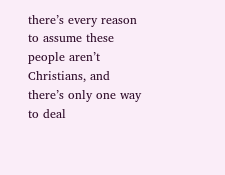there’s every reason to assume these people aren’t Christians, and there’s only one way to deal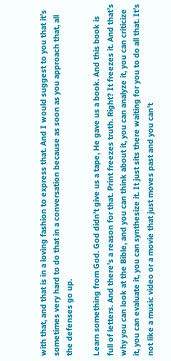with that, and that is in a loving fashion to express that. And I would suggest to you that it’s sometimes very hard to do that in a conversation because as soon as you approach that, all the defenses go up.

Learn something from God. God didn’t give us a tape, He gave us a book. And this book is full of letters. And there’s a reason for that. Print freezes truth. Right? It freezes it. And that’s why you can look at the Bible, and you can think about it, you can analyze it, you can criticize it, you can evaluate it, you can synthesize it. It just sits there waiting for you to do all that. It’s not like a music video or a movie that just moves past and you can’t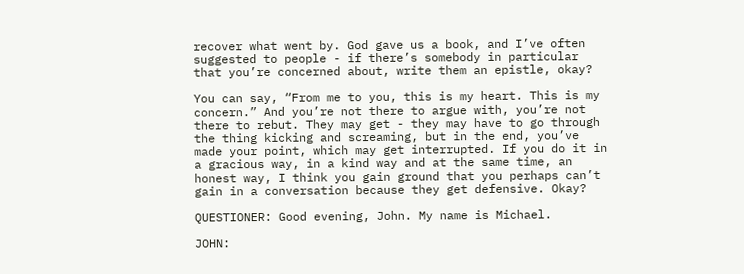recover what went by. God gave us a book, and I’ve often suggested to people - if there’s somebody in particular that you’re concerned about, write them an epistle, okay?

You can say, “From me to you, this is my heart. This is my concern.” And you’re not there to argue with, you’re not there to rebut. They may get - they may have to go through the thing kicking and screaming, but in the end, you’ve made your point, which may get interrupted. If you do it in a gracious way, in a kind way and at the same time, an honest way, I think you gain ground that you perhaps can’t gain in a conversation because they get defensive. Okay?

QUESTIONER: Good evening, John. My name is Michael.

JOHN: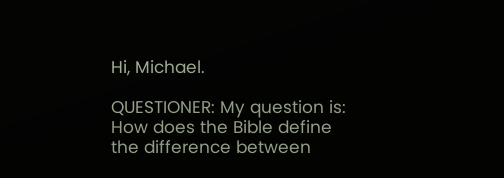Hi, Michael.

QUESTIONER: My question is: How does the Bible define the difference between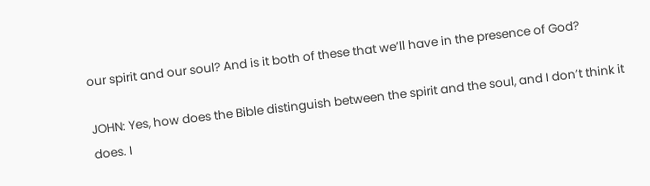our spirit and our soul? And is it both of these that we’ll have in the presence of God?

JOHN: Yes, how does the Bible distinguish between the spirit and the soul, and I don’t think it does. I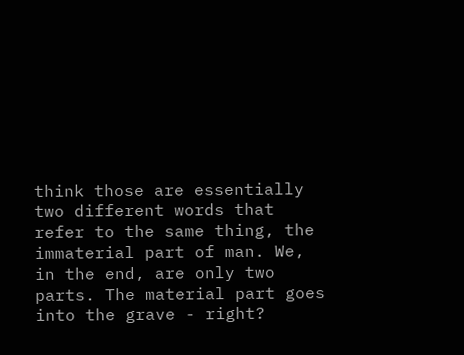think those are essentially two different words that refer to the same thing, the immaterial part of man. We, in the end, are only two parts. The material part goes into the grave - right?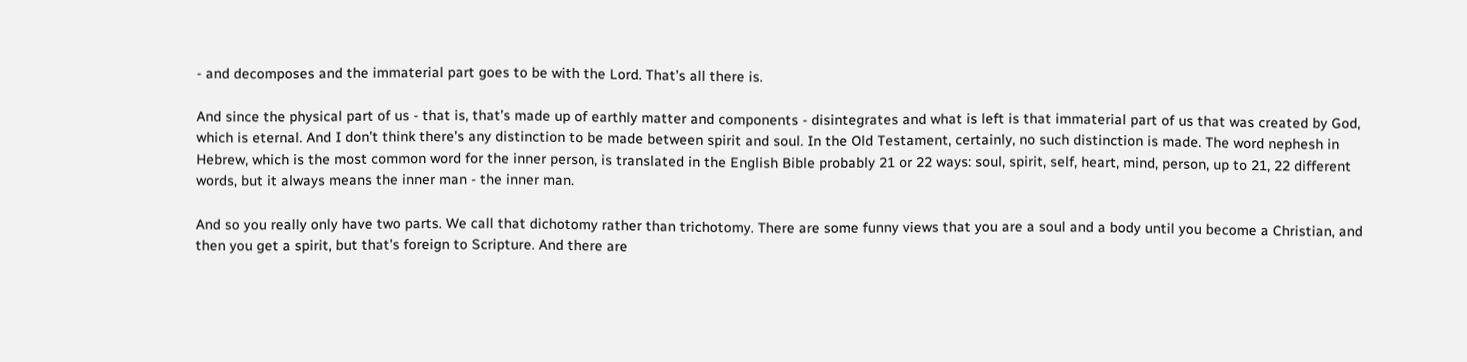- and decomposes and the immaterial part goes to be with the Lord. That’s all there is.

And since the physical part of us - that is, that’s made up of earthly matter and components - disintegrates and what is left is that immaterial part of us that was created by God, which is eternal. And I don’t think there’s any distinction to be made between spirit and soul. In the Old Testament, certainly, no such distinction is made. The word nephesh in Hebrew, which is the most common word for the inner person, is translated in the English Bible probably 21 or 22 ways: soul, spirit, self, heart, mind, person, up to 21, 22 different words, but it always means the inner man - the inner man.

And so you really only have two parts. We call that dichotomy rather than trichotomy. There are some funny views that you are a soul and a body until you become a Christian, and then you get a spirit, but that’s foreign to Scripture. And there are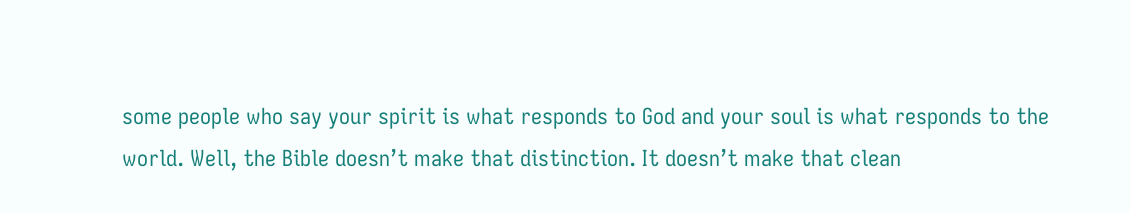some people who say your spirit is what responds to God and your soul is what responds to the world. Well, the Bible doesn’t make that distinction. It doesn’t make that clean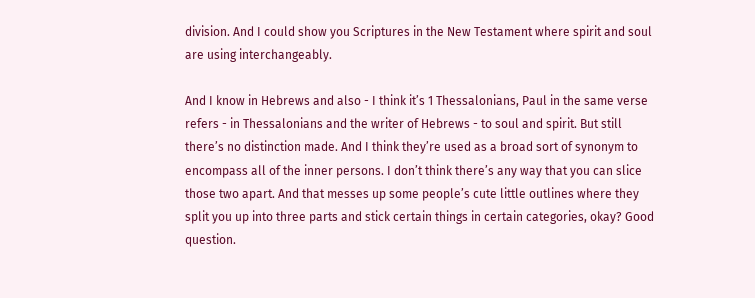division. And I could show you Scriptures in the New Testament where spirit and soul are using interchangeably.

And I know in Hebrews and also - I think it’s 1 Thessalonians, Paul in the same verse refers - in Thessalonians and the writer of Hebrews - to soul and spirit. But still there’s no distinction made. And I think they’re used as a broad sort of synonym to encompass all of the inner persons. I don’t think there’s any way that you can slice those two apart. And that messes up some people’s cute little outlines where they split you up into three parts and stick certain things in certain categories, okay? Good question.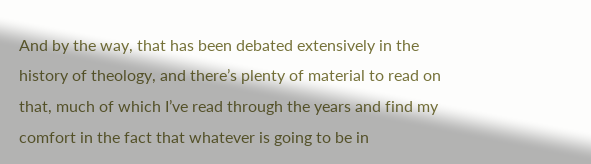And by the way, that has been debated extensively in the history of theology, and there’s plenty of material to read on that, much of which I’ve read through the years and find my comfort in the fact that whatever is going to be in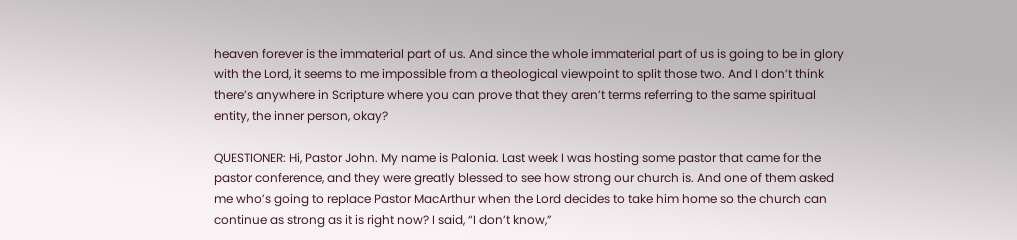heaven forever is the immaterial part of us. And since the whole immaterial part of us is going to be in glory with the Lord, it seems to me impossible from a theological viewpoint to split those two. And I don’t think there’s anywhere in Scripture where you can prove that they aren’t terms referring to the same spiritual entity, the inner person, okay?

QUESTIONER: Hi, Pastor John. My name is Palonia. Last week I was hosting some pastor that came for the pastor conference, and they were greatly blessed to see how strong our church is. And one of them asked me who’s going to replace Pastor MacArthur when the Lord decides to take him home so the church can continue as strong as it is right now? I said, “I don’t know,”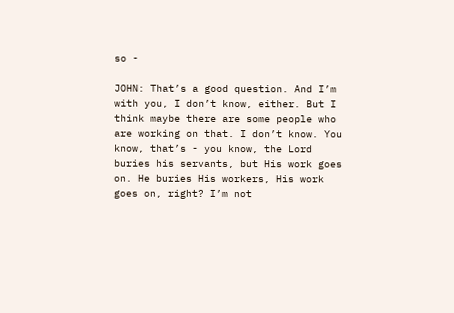so -

JOHN: That’s a good question. And I’m with you, I don’t know, either. But I think maybe there are some people who are working on that. I don’t know. You know, that’s - you know, the Lord buries his servants, but His work goes on. He buries His workers, His work goes on, right? I’m not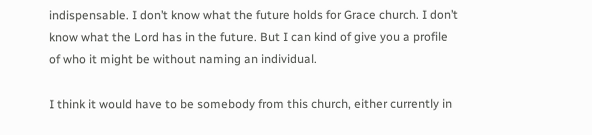indispensable. I don’t know what the future holds for Grace church. I don’t know what the Lord has in the future. But I can kind of give you a profile of who it might be without naming an individual.

I think it would have to be somebody from this church, either currently in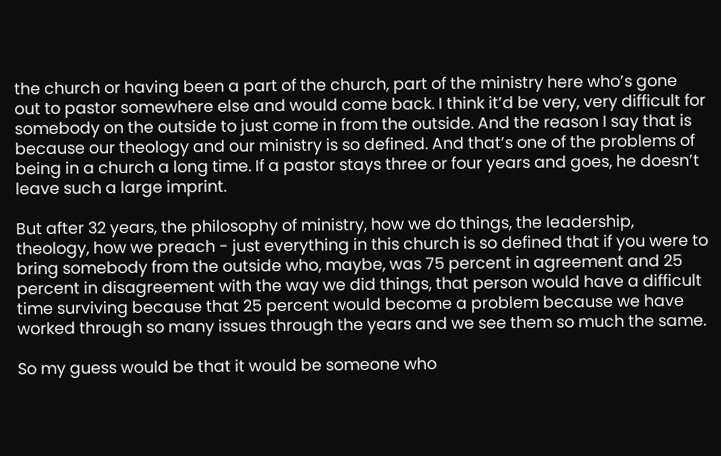the church or having been a part of the church, part of the ministry here who’s gone out to pastor somewhere else and would come back. I think it’d be very, very difficult for somebody on the outside to just come in from the outside. And the reason I say that is because our theology and our ministry is so defined. And that’s one of the problems of being in a church a long time. If a pastor stays three or four years and goes, he doesn’t leave such a large imprint.

But after 32 years, the philosophy of ministry, how we do things, the leadership, theology, how we preach - just everything in this church is so defined that if you were to bring somebody from the outside who, maybe, was 75 percent in agreement and 25 percent in disagreement with the way we did things, that person would have a difficult time surviving because that 25 percent would become a problem because we have worked through so many issues through the years and we see them so much the same.

So my guess would be that it would be someone who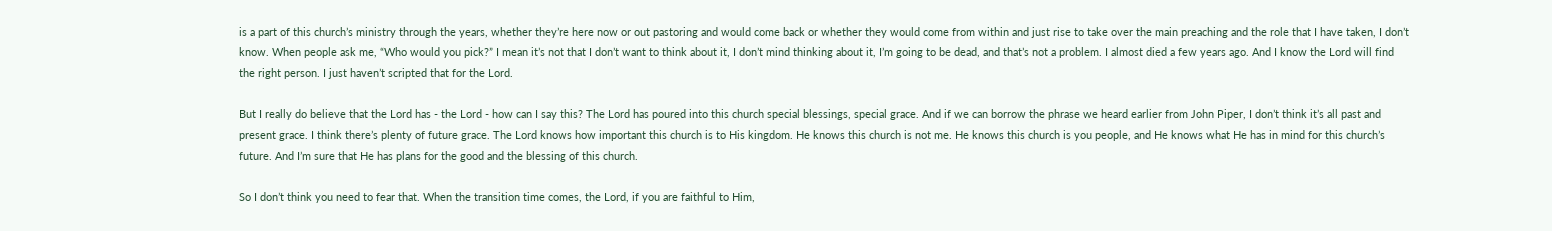is a part of this church’s ministry through the years, whether they’re here now or out pastoring and would come back or whether they would come from within and just rise to take over the main preaching and the role that I have taken, I don’t know. When people ask me, “Who would you pick?” I mean it’s not that I don’t want to think about it, I don’t mind thinking about it, I’m going to be dead, and that’s not a problem. I almost died a few years ago. And I know the Lord will find the right person. I just haven’t scripted that for the Lord.

But I really do believe that the Lord has - the Lord - how can I say this? The Lord has poured into this church special blessings, special grace. And if we can borrow the phrase we heard earlier from John Piper, I don’t think it’s all past and present grace. I think there’s plenty of future grace. The Lord knows how important this church is to His kingdom. He knows this church is not me. He knows this church is you people, and He knows what He has in mind for this church’s future. And I’m sure that He has plans for the good and the blessing of this church.

So I don’t think you need to fear that. When the transition time comes, the Lord, if you are faithful to Him,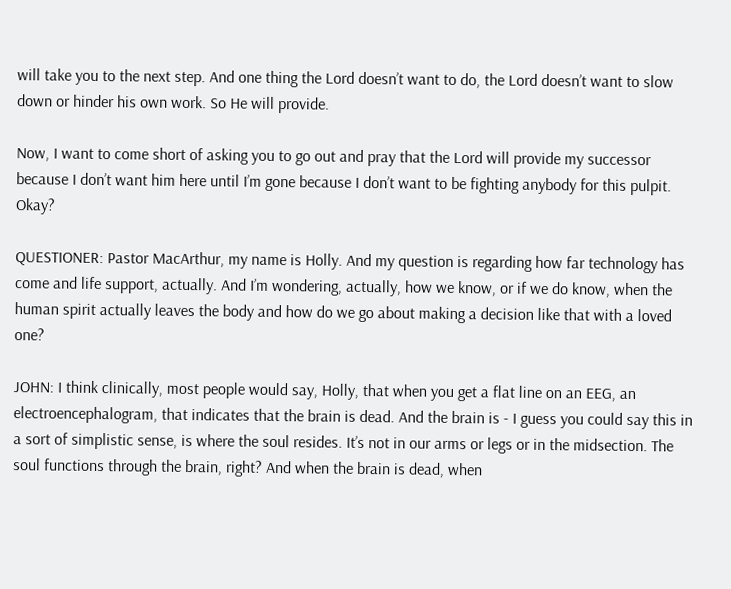will take you to the next step. And one thing the Lord doesn’t want to do, the Lord doesn’t want to slow down or hinder his own work. So He will provide.

Now, I want to come short of asking you to go out and pray that the Lord will provide my successor because I don’t want him here until I’m gone because I don’t want to be fighting anybody for this pulpit. Okay?

QUESTIONER: Pastor MacArthur, my name is Holly. And my question is regarding how far technology has come and life support, actually. And I’m wondering, actually, how we know, or if we do know, when the human spirit actually leaves the body and how do we go about making a decision like that with a loved one?

JOHN: I think clinically, most people would say, Holly, that when you get a flat line on an EEG, an electroencephalogram, that indicates that the brain is dead. And the brain is - I guess you could say this in a sort of simplistic sense, is where the soul resides. It’s not in our arms or legs or in the midsection. The soul functions through the brain, right? And when the brain is dead, when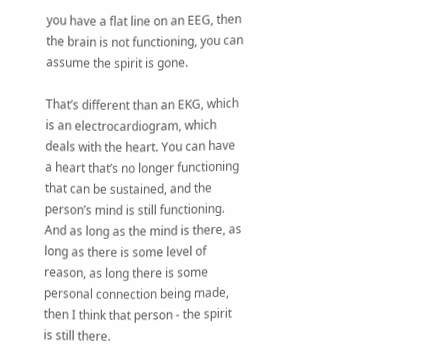you have a flat line on an EEG, then the brain is not functioning, you can assume the spirit is gone.

That’s different than an EKG, which is an electrocardiogram, which deals with the heart. You can have a heart that’s no longer functioning that can be sustained, and the person’s mind is still functioning. And as long as the mind is there, as long as there is some level of reason, as long there is some personal connection being made, then I think that person - the spirit is still there.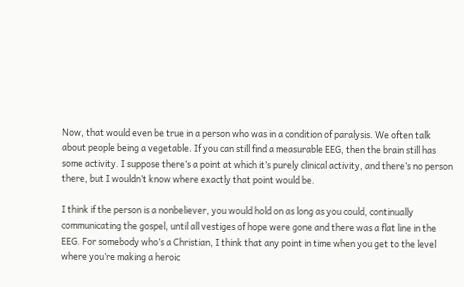Now, that would even be true in a person who was in a condition of paralysis. We often talk about people being a vegetable. If you can still find a measurable EEG, then the brain still has some activity. I suppose there’s a point at which it’s purely clinical activity, and there’s no person there, but I wouldn’t know where exactly that point would be.

I think if the person is a nonbeliever, you would hold on as long as you could, continually communicating the gospel, until all vestiges of hope were gone and there was a flat line in the EEG. For somebody who’s a Christian, I think that any point in time when you get to the level where you’re making a heroic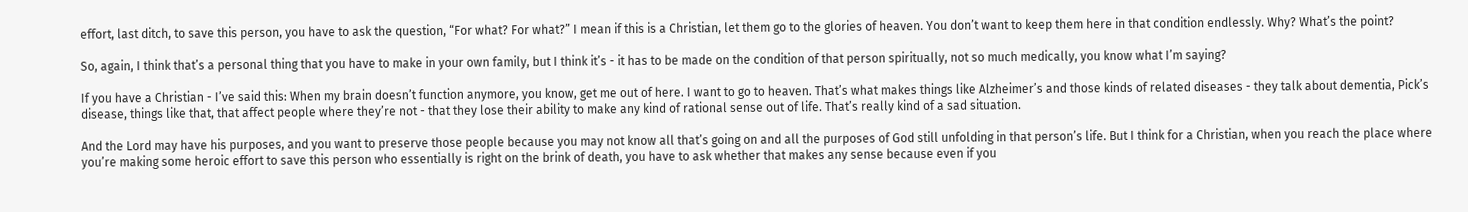effort, last ditch, to save this person, you have to ask the question, “For what? For what?” I mean if this is a Christian, let them go to the glories of heaven. You don’t want to keep them here in that condition endlessly. Why? What’s the point?

So, again, I think that’s a personal thing that you have to make in your own family, but I think it’s - it has to be made on the condition of that person spiritually, not so much medically, you know what I’m saying?

If you have a Christian - I’ve said this: When my brain doesn’t function anymore, you know, get me out of here. I want to go to heaven. That’s what makes things like Alzheimer’s and those kinds of related diseases - they talk about dementia, Pick’s disease, things like that, that affect people where they’re not - that they lose their ability to make any kind of rational sense out of life. That’s really kind of a sad situation.

And the Lord may have his purposes, and you want to preserve those people because you may not know all that’s going on and all the purposes of God still unfolding in that person’s life. But I think for a Christian, when you reach the place where you’re making some heroic effort to save this person who essentially is right on the brink of death, you have to ask whether that makes any sense because even if you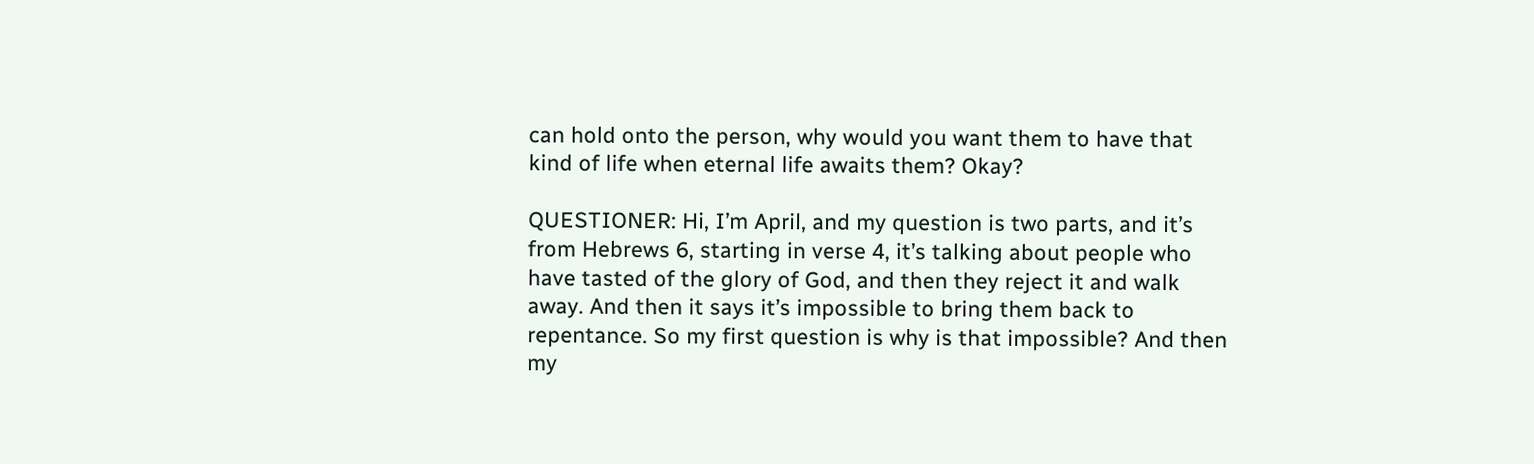can hold onto the person, why would you want them to have that kind of life when eternal life awaits them? Okay?

QUESTIONER: Hi, I’m April, and my question is two parts, and it’s from Hebrews 6, starting in verse 4, it’s talking about people who have tasted of the glory of God, and then they reject it and walk away. And then it says it’s impossible to bring them back to repentance. So my first question is why is that impossible? And then my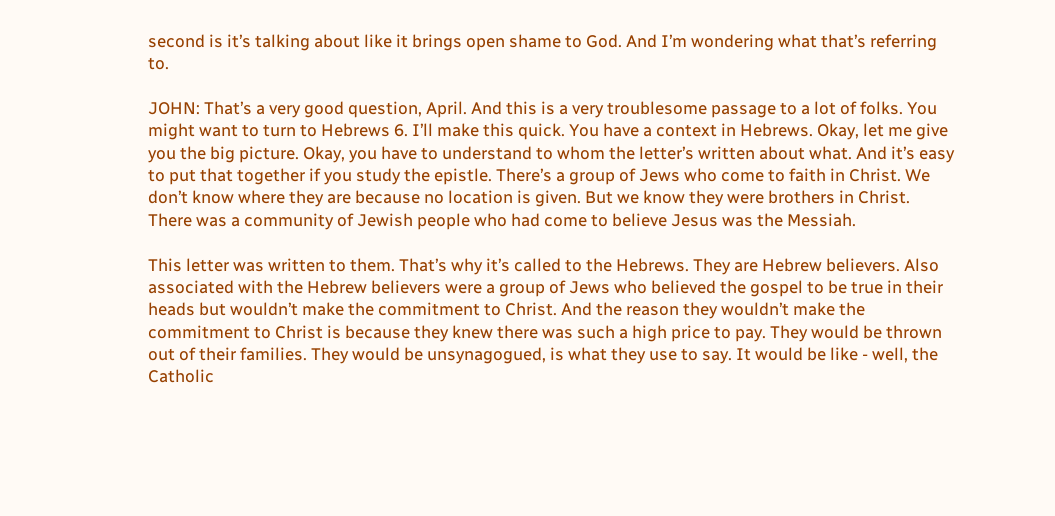second is it’s talking about like it brings open shame to God. And I’m wondering what that’s referring to.

JOHN: That’s a very good question, April. And this is a very troublesome passage to a lot of folks. You might want to turn to Hebrews 6. I’ll make this quick. You have a context in Hebrews. Okay, let me give you the big picture. Okay, you have to understand to whom the letter’s written about what. And it’s easy to put that together if you study the epistle. There’s a group of Jews who come to faith in Christ. We don’t know where they are because no location is given. But we know they were brothers in Christ. There was a community of Jewish people who had come to believe Jesus was the Messiah.

This letter was written to them. That’s why it’s called to the Hebrews. They are Hebrew believers. Also associated with the Hebrew believers were a group of Jews who believed the gospel to be true in their heads but wouldn’t make the commitment to Christ. And the reason they wouldn’t make the commitment to Christ is because they knew there was such a high price to pay. They would be thrown out of their families. They would be unsynagogued, is what they use to say. It would be like - well, the Catholic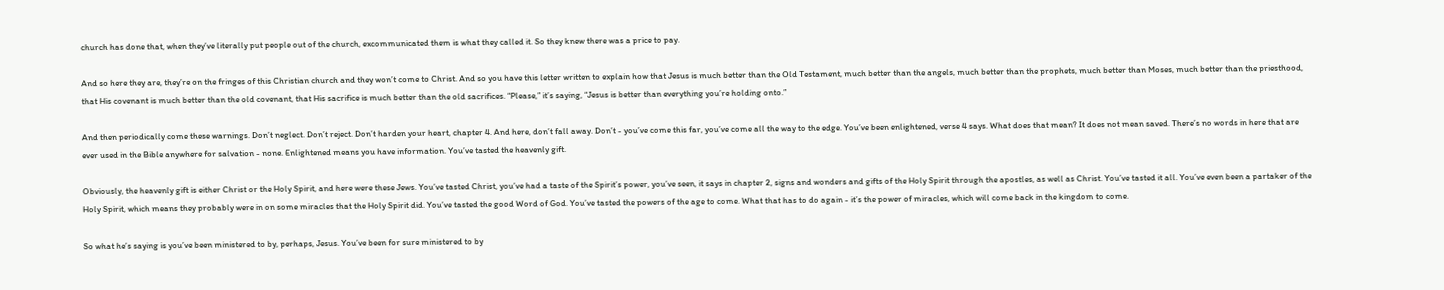church has done that, when they’ve literally put people out of the church, excommunicated them is what they called it. So they knew there was a price to pay.

And so here they are, they’re on the fringes of this Christian church and they won’t come to Christ. And so you have this letter written to explain how that Jesus is much better than the Old Testament, much better than the angels, much better than the prophets, much better than Moses, much better than the priesthood, that His covenant is much better than the old covenant, that His sacrifice is much better than the old sacrifices. “Please,” it’s saying, “Jesus is better than everything you’re holding onto.”

And then periodically come these warnings. Don’t neglect. Don’t reject. Don’t harden your heart, chapter 4. And here, don’t fall away. Don’t - you’ve come this far, you’ve come all the way to the edge. You’ve been enlightened, verse 4 says. What does that mean? It does not mean saved. There’s no words in here that are ever used in the Bible anywhere for salvation - none. Enlightened means you have information. You’ve tasted the heavenly gift.

Obviously, the heavenly gift is either Christ or the Holy Spirit, and here were these Jews. You’ve tasted Christ, you’ve had a taste of the Spirit’s power, you’ve seen, it says in chapter 2, signs and wonders and gifts of the Holy Spirit through the apostles, as well as Christ. You’ve tasted it all. You’ve even been a partaker of the Holy Spirit, which means they probably were in on some miracles that the Holy Spirit did. You’ve tasted the good Word of God. You’ve tasted the powers of the age to come. What that has to do again - it’s the power of miracles, which will come back in the kingdom to come.

So what he’s saying is you’ve been ministered to by, perhaps, Jesus. You’ve been for sure ministered to by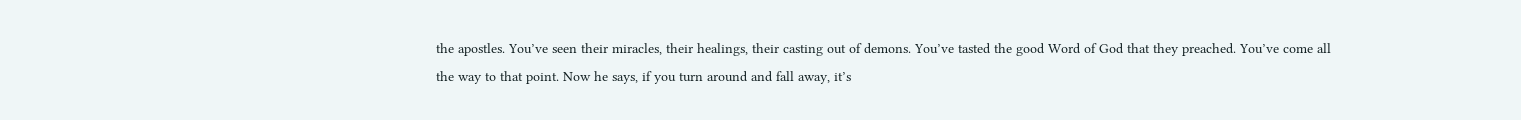the apostles. You’ve seen their miracles, their healings, their casting out of demons. You’ve tasted the good Word of God that they preached. You’ve come all the way to that point. Now he says, if you turn around and fall away, it’s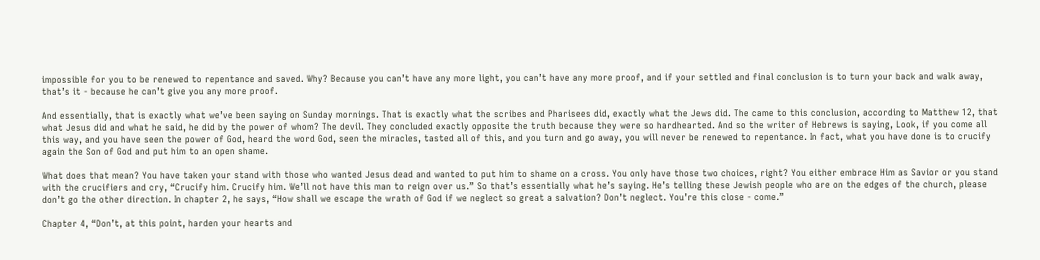impossible for you to be renewed to repentance and saved. Why? Because you can’t have any more light, you can’t have any more proof, and if your settled and final conclusion is to turn your back and walk away, that’s it - because he can’t give you any more proof.

And essentially, that is exactly what we’ve been saying on Sunday mornings. That is exactly what the scribes and Pharisees did, exactly what the Jews did. The came to this conclusion, according to Matthew 12, that what Jesus did and what he said, he did by the power of whom? The devil. They concluded exactly opposite the truth because they were so hardhearted. And so the writer of Hebrews is saying, Look, if you come all this way, and you have seen the power of God, heard the word God, seen the miracles, tasted all of this, and you turn and go away, you will never be renewed to repentance. In fact, what you have done is to crucify again the Son of God and put him to an open shame.

What does that mean? You have taken your stand with those who wanted Jesus dead and wanted to put him to shame on a cross. You only have those two choices, right? You either embrace Him as Savior or you stand with the crucifiers and cry, “Crucify him. Crucify him. We’ll not have this man to reign over us.” So that’s essentially what he’s saying. He’s telling these Jewish people who are on the edges of the church, please don’t go the other direction. In chapter 2, he says, “How shall we escape the wrath of God if we neglect so great a salvation? Don’t neglect. You’re this close - come.”

Chapter 4, “Don’t, at this point, harden your hearts and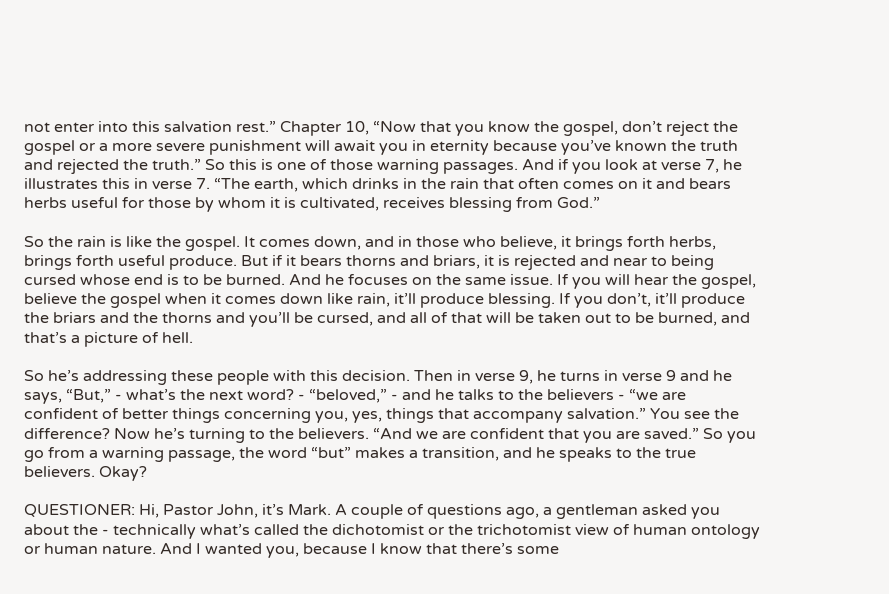not enter into this salvation rest.” Chapter 10, “Now that you know the gospel, don’t reject the gospel or a more severe punishment will await you in eternity because you’ve known the truth and rejected the truth.” So this is one of those warning passages. And if you look at verse 7, he illustrates this in verse 7. “The earth, which drinks in the rain that often comes on it and bears herbs useful for those by whom it is cultivated, receives blessing from God.”

So the rain is like the gospel. It comes down, and in those who believe, it brings forth herbs, brings forth useful produce. But if it bears thorns and briars, it is rejected and near to being cursed whose end is to be burned. And he focuses on the same issue. If you will hear the gospel, believe the gospel when it comes down like rain, it’ll produce blessing. If you don’t, it’ll produce the briars and the thorns and you’ll be cursed, and all of that will be taken out to be burned, and that’s a picture of hell.

So he’s addressing these people with this decision. Then in verse 9, he turns in verse 9 and he says, “But,” - what’s the next word? - “beloved,” - and he talks to the believers - “we are confident of better things concerning you, yes, things that accompany salvation.” You see the difference? Now he’s turning to the believers. “And we are confident that you are saved.” So you go from a warning passage, the word “but” makes a transition, and he speaks to the true believers. Okay?

QUESTIONER: Hi, Pastor John, it’s Mark. A couple of questions ago, a gentleman asked you about the - technically what’s called the dichotomist or the trichotomist view of human ontology or human nature. And I wanted you, because I know that there’s some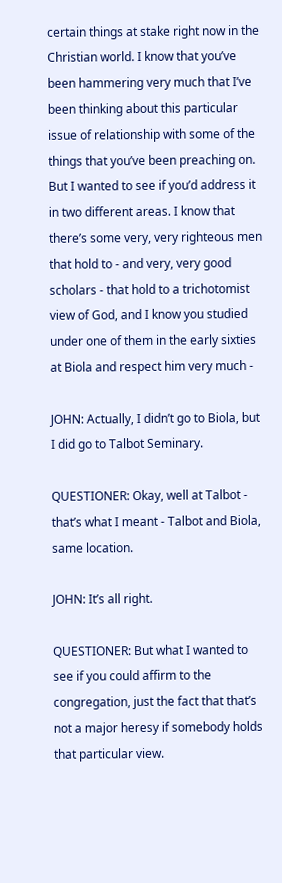certain things at stake right now in the Christian world. I know that you’ve been hammering very much that I’ve been thinking about this particular issue of relationship with some of the things that you’ve been preaching on. But I wanted to see if you’d address it in two different areas. I know that there’s some very, very righteous men that hold to - and very, very good scholars - that hold to a trichotomist view of God, and I know you studied under one of them in the early sixties at Biola and respect him very much -

JOHN: Actually, I didn’t go to Biola, but I did go to Talbot Seminary.

QUESTIONER: Okay, well at Talbot - that’s what I meant - Talbot and Biola, same location.

JOHN: It’s all right.

QUESTIONER: But what I wanted to see if you could affirm to the congregation, just the fact that that’s not a major heresy if somebody holds that particular view.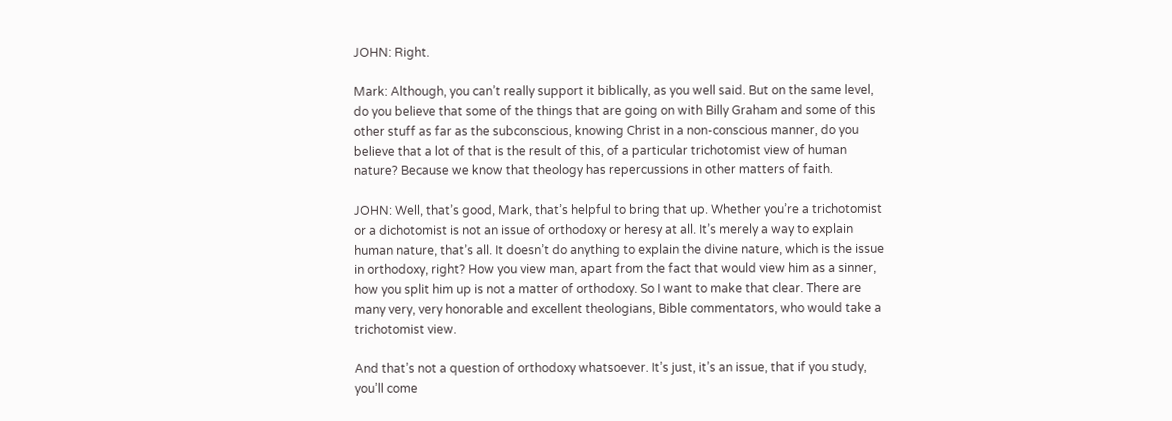JOHN: Right.

Mark: Although, you can’t really support it biblically, as you well said. But on the same level, do you believe that some of the things that are going on with Billy Graham and some of this other stuff as far as the subconscious, knowing Christ in a non-conscious manner, do you believe that a lot of that is the result of this, of a particular trichotomist view of human nature? Because we know that theology has repercussions in other matters of faith.

JOHN: Well, that’s good, Mark, that’s helpful to bring that up. Whether you’re a trichotomist or a dichotomist is not an issue of orthodoxy or heresy at all. It’s merely a way to explain human nature, that’s all. It doesn’t do anything to explain the divine nature, which is the issue in orthodoxy, right? How you view man, apart from the fact that would view him as a sinner, how you split him up is not a matter of orthodoxy. So I want to make that clear. There are many very, very honorable and excellent theologians, Bible commentators, who would take a trichotomist view.

And that’s not a question of orthodoxy whatsoever. It’s just, it’s an issue, that if you study, you’ll come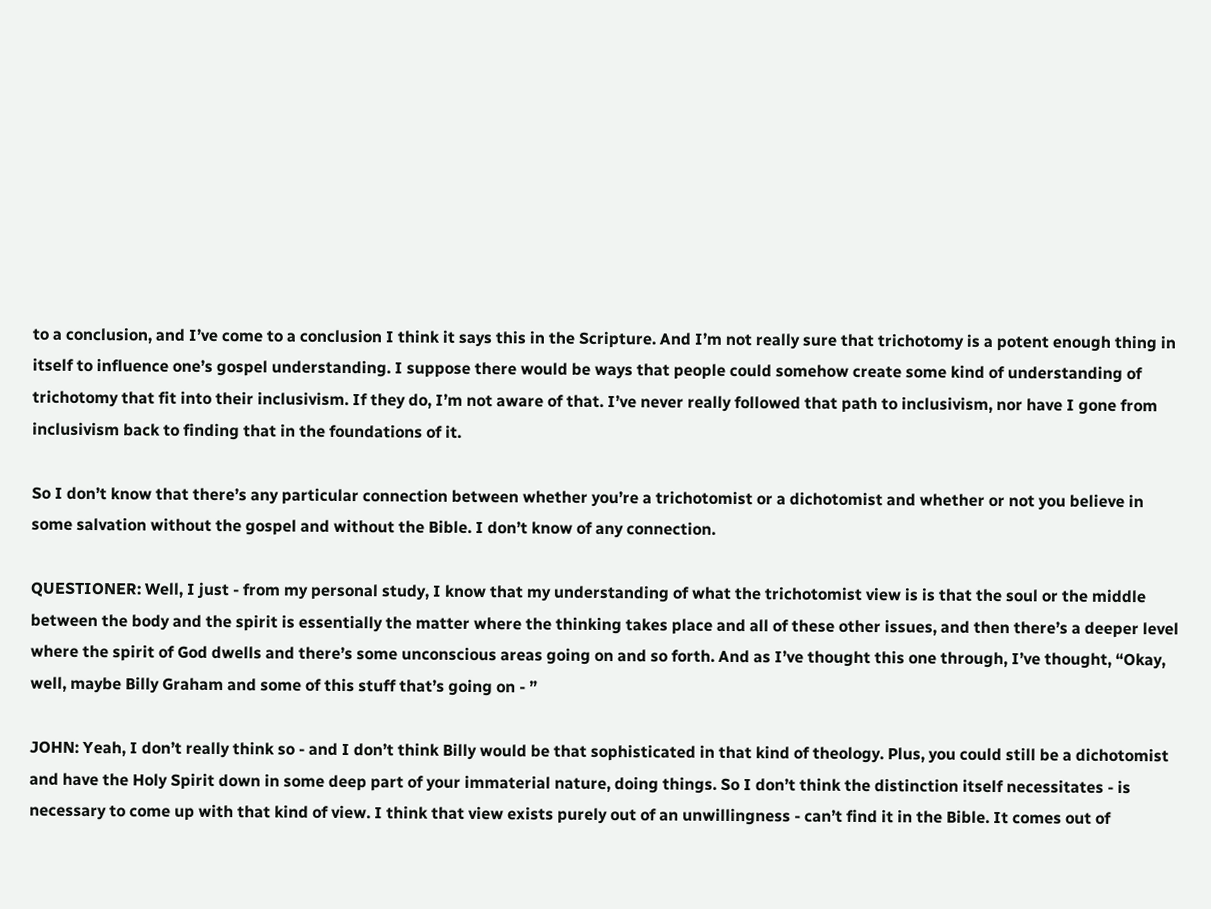to a conclusion, and I’ve come to a conclusion I think it says this in the Scripture. And I’m not really sure that trichotomy is a potent enough thing in itself to influence one’s gospel understanding. I suppose there would be ways that people could somehow create some kind of understanding of trichotomy that fit into their inclusivism. If they do, I’m not aware of that. I’ve never really followed that path to inclusivism, nor have I gone from inclusivism back to finding that in the foundations of it.

So I don’t know that there’s any particular connection between whether you’re a trichotomist or a dichotomist and whether or not you believe in some salvation without the gospel and without the Bible. I don’t know of any connection.

QUESTIONER: Well, I just - from my personal study, I know that my understanding of what the trichotomist view is is that the soul or the middle between the body and the spirit is essentially the matter where the thinking takes place and all of these other issues, and then there’s a deeper level where the spirit of God dwells and there’s some unconscious areas going on and so forth. And as I’ve thought this one through, I’ve thought, “Okay, well, maybe Billy Graham and some of this stuff that’s going on - ”

JOHN: Yeah, I don’t really think so - and I don’t think Billy would be that sophisticated in that kind of theology. Plus, you could still be a dichotomist and have the Holy Spirit down in some deep part of your immaterial nature, doing things. So I don’t think the distinction itself necessitates - is necessary to come up with that kind of view. I think that view exists purely out of an unwillingness - can’t find it in the Bible. It comes out of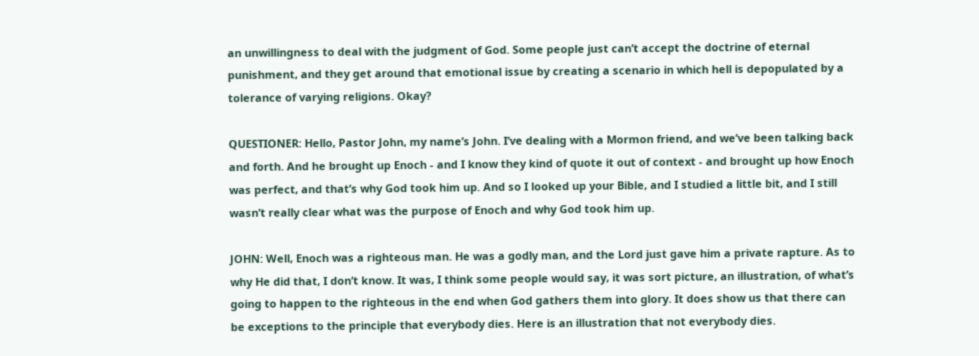an unwillingness to deal with the judgment of God. Some people just can’t accept the doctrine of eternal punishment, and they get around that emotional issue by creating a scenario in which hell is depopulated by a tolerance of varying religions. Okay?

QUESTIONER: Hello, Pastor John, my name’s John. I’ve dealing with a Mormon friend, and we’ve been talking back and forth. And he brought up Enoch - and I know they kind of quote it out of context - and brought up how Enoch was perfect, and that’s why God took him up. And so I looked up your Bible, and I studied a little bit, and I still wasn’t really clear what was the purpose of Enoch and why God took him up.

JOHN: Well, Enoch was a righteous man. He was a godly man, and the Lord just gave him a private rapture. As to why He did that, I don’t know. It was, I think some people would say, it was sort picture, an illustration, of what’s going to happen to the righteous in the end when God gathers them into glory. It does show us that there can be exceptions to the principle that everybody dies. Here is an illustration that not everybody dies.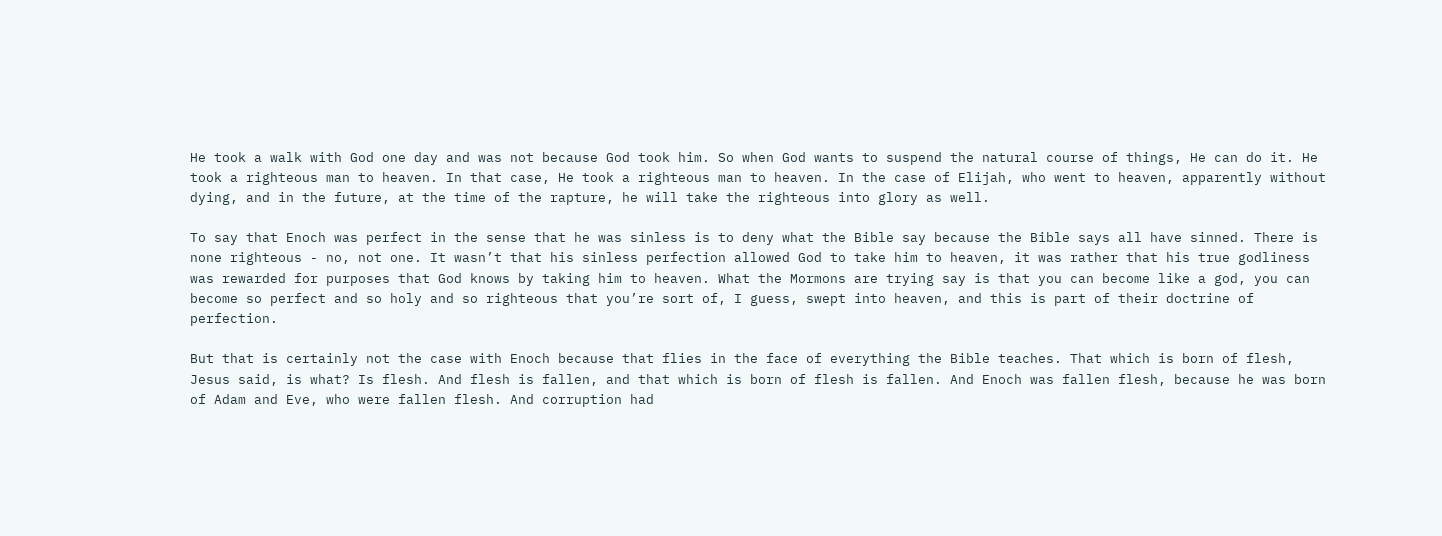He took a walk with God one day and was not because God took him. So when God wants to suspend the natural course of things, He can do it. He took a righteous man to heaven. In that case, He took a righteous man to heaven. In the case of Elijah, who went to heaven, apparently without dying, and in the future, at the time of the rapture, he will take the righteous into glory as well.

To say that Enoch was perfect in the sense that he was sinless is to deny what the Bible say because the Bible says all have sinned. There is none righteous - no, not one. It wasn’t that his sinless perfection allowed God to take him to heaven, it was rather that his true godliness was rewarded for purposes that God knows by taking him to heaven. What the Mormons are trying say is that you can become like a god, you can become so perfect and so holy and so righteous that you’re sort of, I guess, swept into heaven, and this is part of their doctrine of perfection.

But that is certainly not the case with Enoch because that flies in the face of everything the Bible teaches. That which is born of flesh, Jesus said, is what? Is flesh. And flesh is fallen, and that which is born of flesh is fallen. And Enoch was fallen flesh, because he was born of Adam and Eve, who were fallen flesh. And corruption had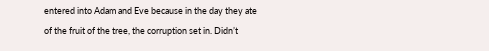entered into Adam and Eve because in the day they ate of the fruit of the tree, the corruption set in. Didn’t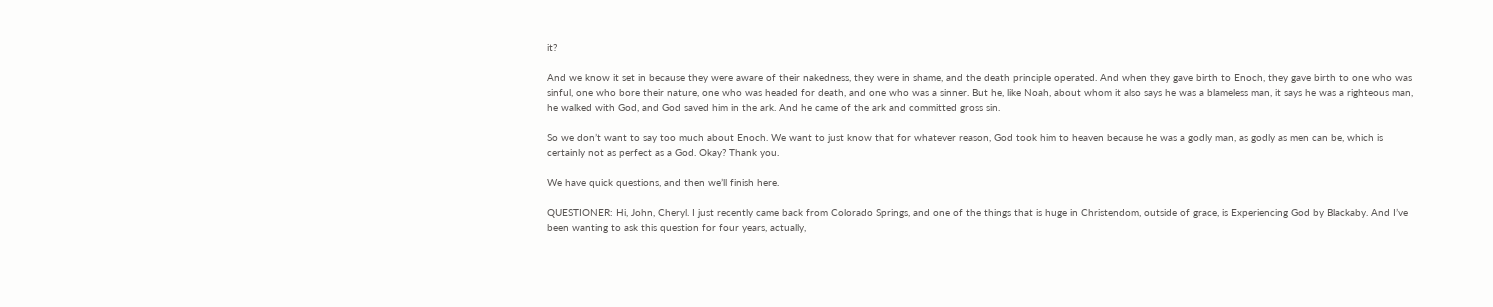it?

And we know it set in because they were aware of their nakedness, they were in shame, and the death principle operated. And when they gave birth to Enoch, they gave birth to one who was sinful, one who bore their nature, one who was headed for death, and one who was a sinner. But he, like Noah, about whom it also says he was a blameless man, it says he was a righteous man, he walked with God, and God saved him in the ark. And he came of the ark and committed gross sin.

So we don’t want to say too much about Enoch. We want to just know that for whatever reason, God took him to heaven because he was a godly man, as godly as men can be, which is certainly not as perfect as a God. Okay? Thank you.

We have quick questions, and then we’ll finish here.

QUESTIONER: Hi, John, Cheryl. I just recently came back from Colorado Springs, and one of the things that is huge in Christendom, outside of grace, is Experiencing God by Blackaby. And I’ve been wanting to ask this question for four years, actually,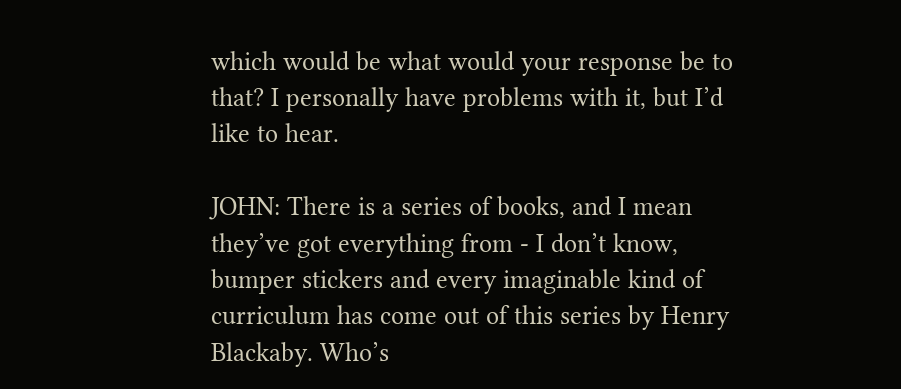which would be what would your response be to that? I personally have problems with it, but I’d like to hear.

JOHN: There is a series of books, and I mean they’ve got everything from - I don’t know, bumper stickers and every imaginable kind of curriculum has come out of this series by Henry Blackaby. Who’s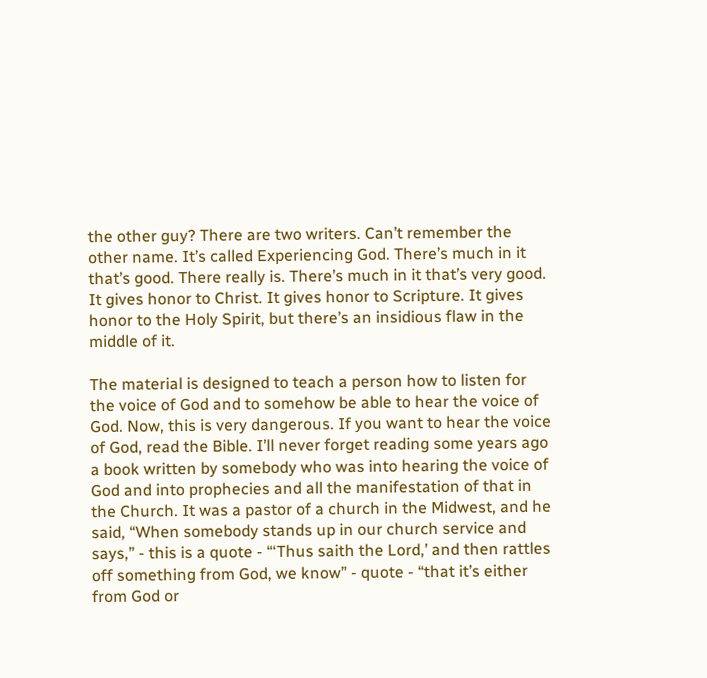the other guy? There are two writers. Can’t remember the other name. It’s called Experiencing God. There’s much in it that’s good. There really is. There’s much in it that’s very good. It gives honor to Christ. It gives honor to Scripture. It gives honor to the Holy Spirit, but there’s an insidious flaw in the middle of it.

The material is designed to teach a person how to listen for the voice of God and to somehow be able to hear the voice of God. Now, this is very dangerous. If you want to hear the voice of God, read the Bible. I’ll never forget reading some years ago a book written by somebody who was into hearing the voice of God and into prophecies and all the manifestation of that in the Church. It was a pastor of a church in the Midwest, and he said, “When somebody stands up in our church service and says,” - this is a quote - “‘Thus saith the Lord,’ and then rattles off something from God, we know” - quote - “that it’s either from God or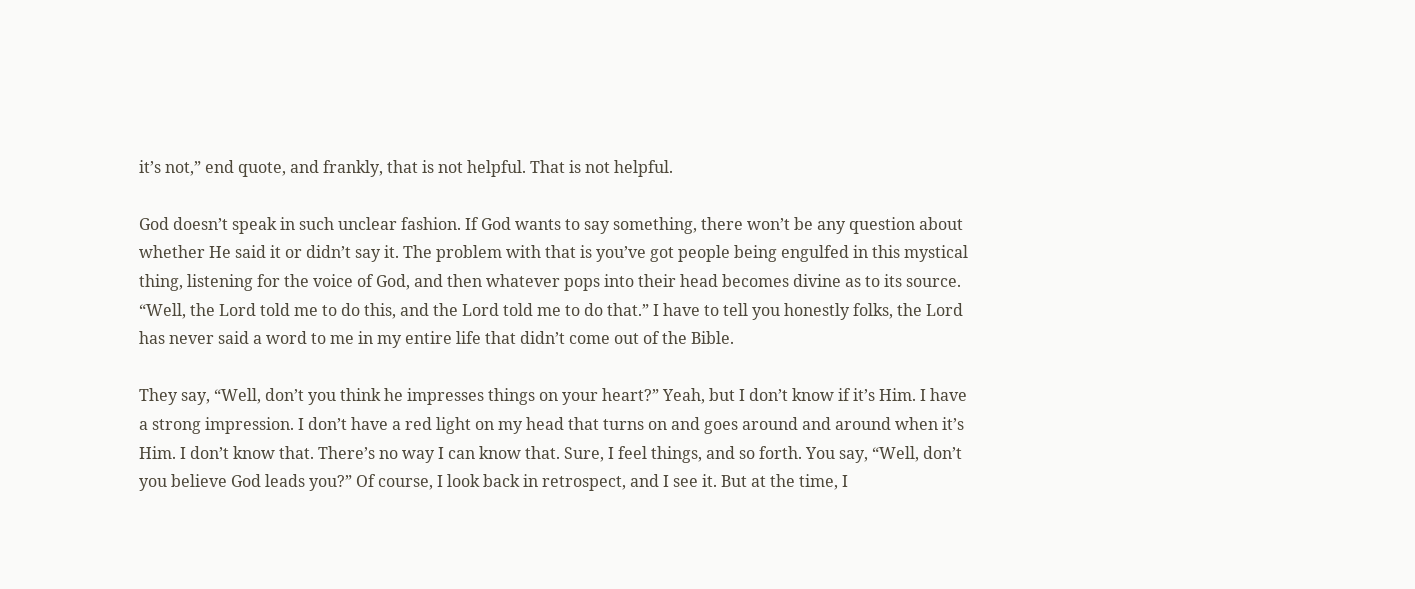it’s not,” end quote, and frankly, that is not helpful. That is not helpful.

God doesn’t speak in such unclear fashion. If God wants to say something, there won’t be any question about whether He said it or didn’t say it. The problem with that is you’ve got people being engulfed in this mystical thing, listening for the voice of God, and then whatever pops into their head becomes divine as to its source. “Well, the Lord told me to do this, and the Lord told me to do that.” I have to tell you honestly folks, the Lord has never said a word to me in my entire life that didn’t come out of the Bible.

They say, “Well, don’t you think he impresses things on your heart?” Yeah, but I don’t know if it’s Him. I have a strong impression. I don’t have a red light on my head that turns on and goes around and around when it’s Him. I don’t know that. There’s no way I can know that. Sure, I feel things, and so forth. You say, “Well, don’t you believe God leads you?” Of course, I look back in retrospect, and I see it. But at the time, I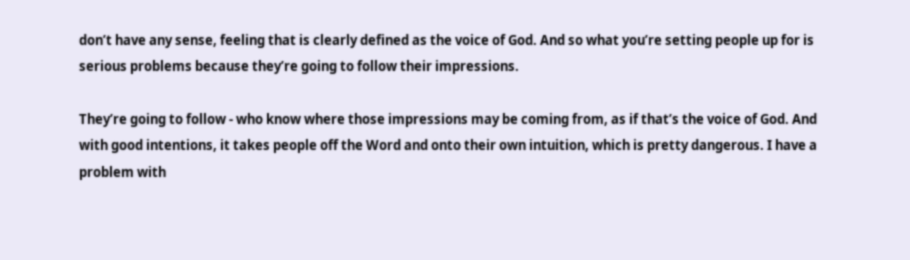don’t have any sense, feeling that is clearly defined as the voice of God. And so what you’re setting people up for is serious problems because they’re going to follow their impressions.

They’re going to follow - who know where those impressions may be coming from, as if that’s the voice of God. And with good intentions, it takes people off the Word and onto their own intuition, which is pretty dangerous. I have a problem with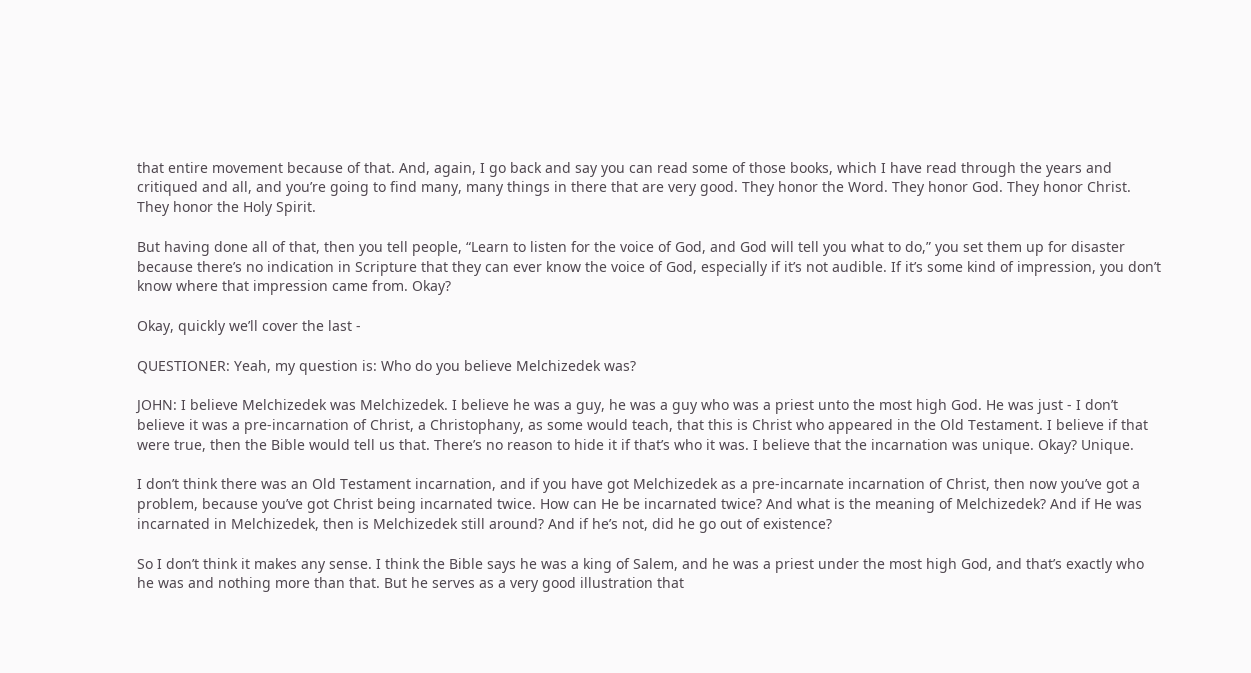that entire movement because of that. And, again, I go back and say you can read some of those books, which I have read through the years and critiqued and all, and you’re going to find many, many things in there that are very good. They honor the Word. They honor God. They honor Christ. They honor the Holy Spirit.

But having done all of that, then you tell people, “Learn to listen for the voice of God, and God will tell you what to do,” you set them up for disaster because there’s no indication in Scripture that they can ever know the voice of God, especially if it’s not audible. If it’s some kind of impression, you don’t know where that impression came from. Okay?

Okay, quickly we’ll cover the last -

QUESTIONER: Yeah, my question is: Who do you believe Melchizedek was?

JOHN: I believe Melchizedek was Melchizedek. I believe he was a guy, he was a guy who was a priest unto the most high God. He was just - I don’t believe it was a pre-incarnation of Christ, a Christophany, as some would teach, that this is Christ who appeared in the Old Testament. I believe if that were true, then the Bible would tell us that. There’s no reason to hide it if that’s who it was. I believe that the incarnation was unique. Okay? Unique.

I don’t think there was an Old Testament incarnation, and if you have got Melchizedek as a pre-incarnate incarnation of Christ, then now you’ve got a problem, because you’ve got Christ being incarnated twice. How can He be incarnated twice? And what is the meaning of Melchizedek? And if He was incarnated in Melchizedek, then is Melchizedek still around? And if he’s not, did he go out of existence?

So I don’t think it makes any sense. I think the Bible says he was a king of Salem, and he was a priest under the most high God, and that’s exactly who he was and nothing more than that. But he serves as a very good illustration that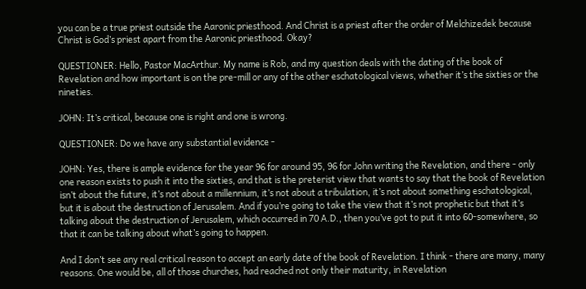you can be a true priest outside the Aaronic priesthood. And Christ is a priest after the order of Melchizedek because Christ is God’s priest apart from the Aaronic priesthood. Okay?

QUESTIONER: Hello, Pastor MacArthur. My name is Rob, and my question deals with the dating of the book of Revelation and how important is on the pre-mill or any of the other eschatological views, whether it’s the sixties or the nineties.

JOHN: It’s critical, because one is right and one is wrong.

QUESTIONER: Do we have any substantial evidence -

JOHN: Yes, there is ample evidence for the year 96 for around 95, 96 for John writing the Revelation, and there - only one reason exists to push it into the sixties, and that is the preterist view that wants to say that the book of Revelation isn’t about the future, it’s not about a millennium, it’s not about a tribulation, it’s not about something eschatological, but it is about the destruction of Jerusalem. And if you’re going to take the view that it’s not prophetic but that it’s talking about the destruction of Jerusalem, which occurred in 70 A.D., then you’ve got to put it into 60-somewhere, so that it can be talking about what’s going to happen.

And I don’t see any real critical reason to accept an early date of the book of Revelation. I think - there are many, many reasons. One would be, all of those churches, had reached not only their maturity, in Revelation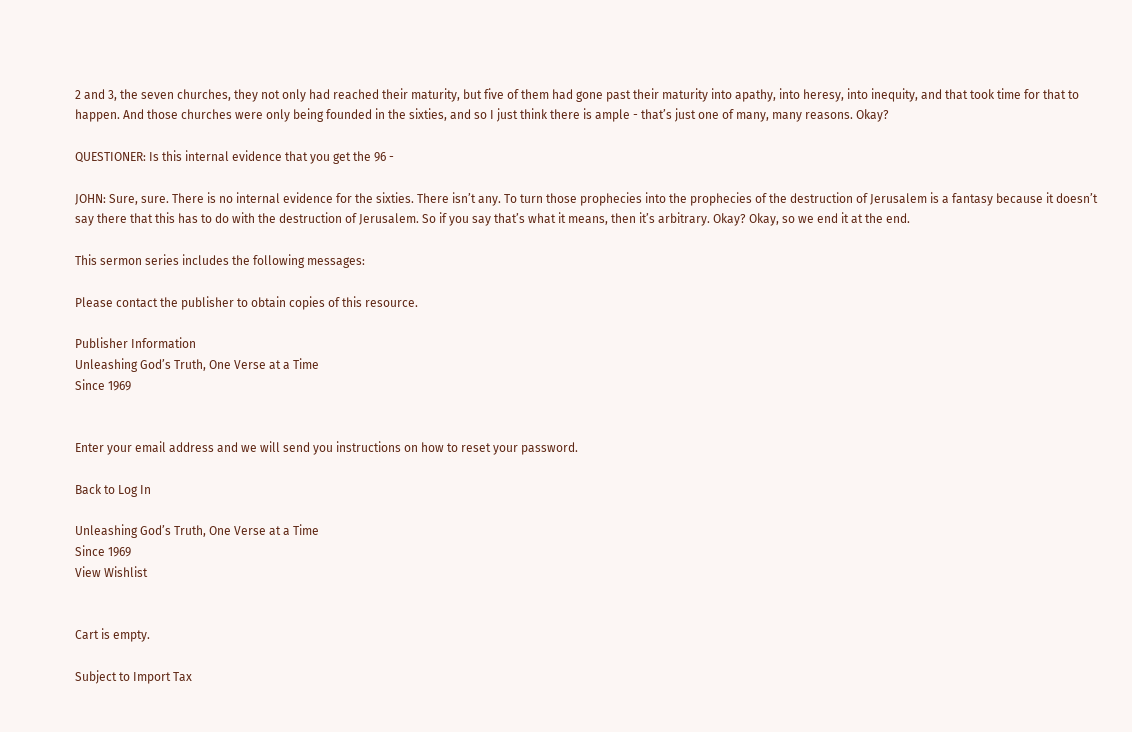2 and 3, the seven churches, they not only had reached their maturity, but five of them had gone past their maturity into apathy, into heresy, into inequity, and that took time for that to happen. And those churches were only being founded in the sixties, and so I just think there is ample - that’s just one of many, many reasons. Okay?

QUESTIONER: Is this internal evidence that you get the 96 -

JOHN: Sure, sure. There is no internal evidence for the sixties. There isn’t any. To turn those prophecies into the prophecies of the destruction of Jerusalem is a fantasy because it doesn’t say there that this has to do with the destruction of Jerusalem. So if you say that’s what it means, then it’s arbitrary. Okay? Okay, so we end it at the end.

This sermon series includes the following messages:

Please contact the publisher to obtain copies of this resource.

Publisher Information
Unleashing God’s Truth, One Verse at a Time
Since 1969


Enter your email address and we will send you instructions on how to reset your password.

Back to Log In

Unleashing God’s Truth, One Verse at a Time
Since 1969
View Wishlist


Cart is empty.

Subject to Import Tax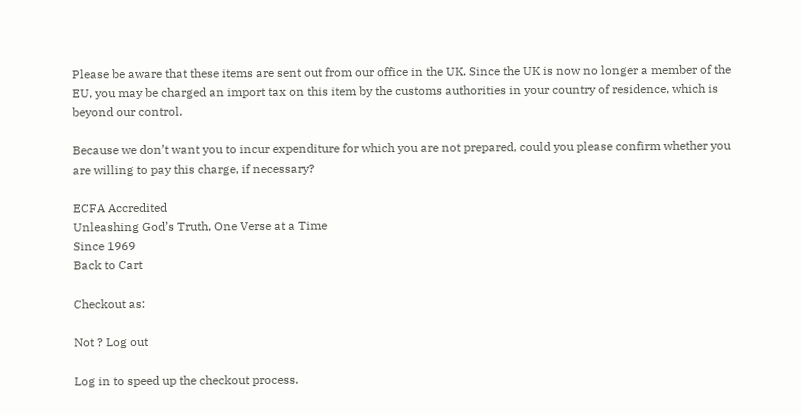Please be aware that these items are sent out from our office in the UK. Since the UK is now no longer a member of the EU, you may be charged an import tax on this item by the customs authorities in your country of residence, which is beyond our control.

Because we don’t want you to incur expenditure for which you are not prepared, could you please confirm whether you are willing to pay this charge, if necessary?

ECFA Accredited
Unleashing God’s Truth, One Verse at a Time
Since 1969
Back to Cart

Checkout as:

Not ? Log out

Log in to speed up the checkout process.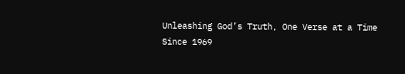Unleashing God’s Truth, One Verse at a Time
Since 1969